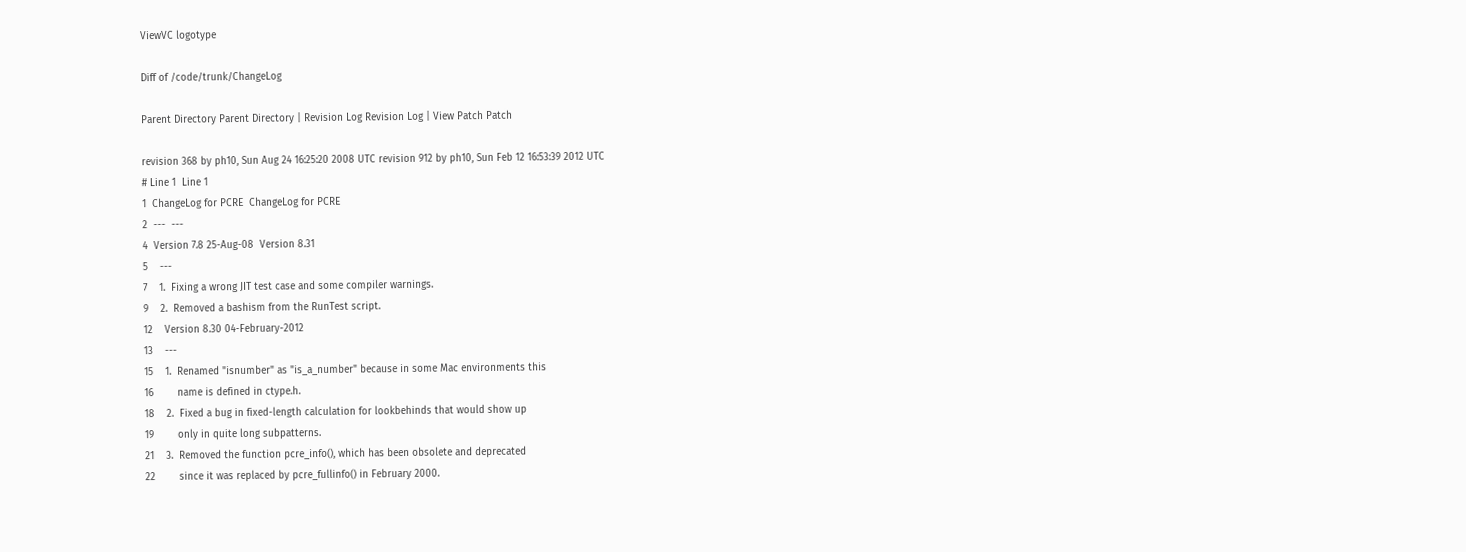ViewVC logotype

Diff of /code/trunk/ChangeLog

Parent Directory Parent Directory | Revision Log Revision Log | View Patch Patch

revision 368 by ph10, Sun Aug 24 16:25:20 2008 UTC revision 912 by ph10, Sun Feb 12 16:53:39 2012 UTC
# Line 1  Line 1
1  ChangeLog for PCRE  ChangeLog for PCRE
2  ---  ---
4  Version 7.8 25-Aug-08  Version 8.31
5    ---
7    1.  Fixing a wrong JIT test case and some compiler warnings.
9    2.  Removed a bashism from the RunTest script.
12    Version 8.30 04-February-2012
13    ---
15    1.  Renamed "isnumber" as "is_a_number" because in some Mac environments this
16        name is defined in ctype.h.
18    2.  Fixed a bug in fixed-length calculation for lookbehinds that would show up
19        only in quite long subpatterns.
21    3.  Removed the function pcre_info(), which has been obsolete and deprecated
22        since it was replaced by pcre_fullinfo() in February 2000.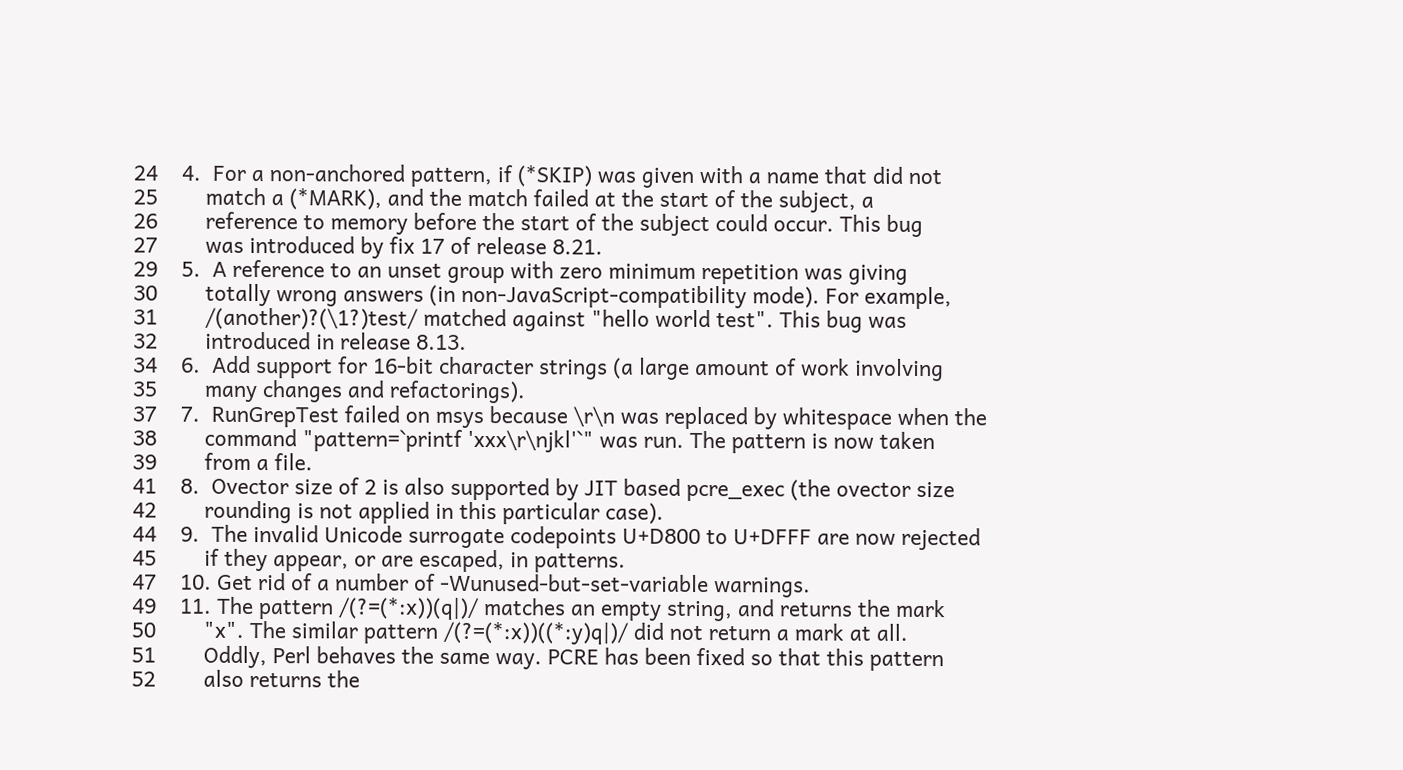24    4.  For a non-anchored pattern, if (*SKIP) was given with a name that did not
25        match a (*MARK), and the match failed at the start of the subject, a
26        reference to memory before the start of the subject could occur. This bug
27        was introduced by fix 17 of release 8.21.
29    5.  A reference to an unset group with zero minimum repetition was giving
30        totally wrong answers (in non-JavaScript-compatibility mode). For example,
31        /(another)?(\1?)test/ matched against "hello world test". This bug was
32        introduced in release 8.13.
34    6.  Add support for 16-bit character strings (a large amount of work involving
35        many changes and refactorings).
37    7.  RunGrepTest failed on msys because \r\n was replaced by whitespace when the
38        command "pattern=`printf 'xxx\r\njkl'`" was run. The pattern is now taken
39        from a file.
41    8.  Ovector size of 2 is also supported by JIT based pcre_exec (the ovector size
42        rounding is not applied in this particular case).
44    9.  The invalid Unicode surrogate codepoints U+D800 to U+DFFF are now rejected
45        if they appear, or are escaped, in patterns.
47    10. Get rid of a number of -Wunused-but-set-variable warnings.
49    11. The pattern /(?=(*:x))(q|)/ matches an empty string, and returns the mark
50        "x". The similar pattern /(?=(*:x))((*:y)q|)/ did not return a mark at all.
51        Oddly, Perl behaves the same way. PCRE has been fixed so that this pattern
52        also returns the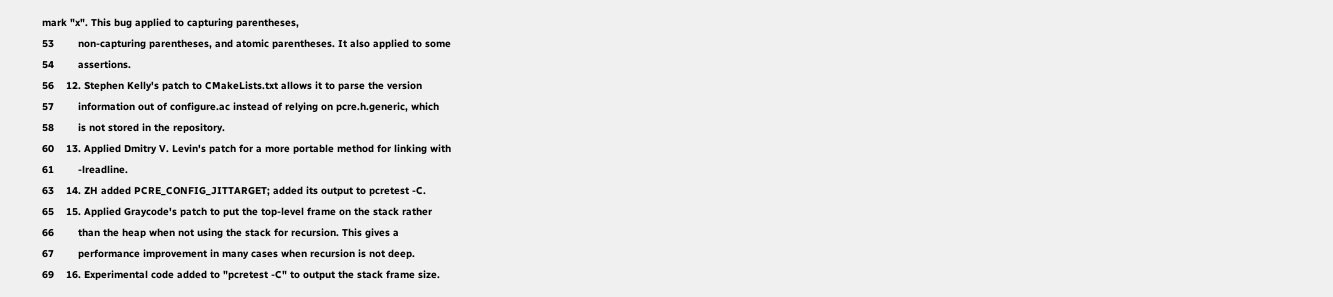mark "x". This bug applied to capturing parentheses,
53        non-capturing parentheses, and atomic parentheses. It also applied to some
54        assertions.
56    12. Stephen Kelly's patch to CMakeLists.txt allows it to parse the version
57        information out of configure.ac instead of relying on pcre.h.generic, which
58        is not stored in the repository.
60    13. Applied Dmitry V. Levin's patch for a more portable method for linking with
61        -lreadline.
63    14. ZH added PCRE_CONFIG_JITTARGET; added its output to pcretest -C.
65    15. Applied Graycode's patch to put the top-level frame on the stack rather
66        than the heap when not using the stack for recursion. This gives a
67        performance improvement in many cases when recursion is not deep.
69    16. Experimental code added to "pcretest -C" to output the stack frame size.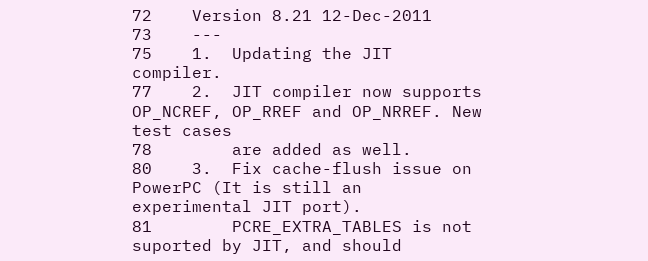72    Version 8.21 12-Dec-2011
73    ---
75    1.  Updating the JIT compiler.
77    2.  JIT compiler now supports OP_NCREF, OP_RREF and OP_NRREF. New test cases
78        are added as well.
80    3.  Fix cache-flush issue on PowerPC (It is still an experimental JIT port).
81        PCRE_EXTRA_TABLES is not suported by JIT, and should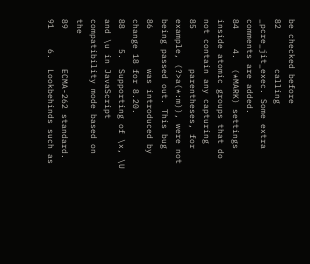be checked before
82        calling _pcre_jit_exec. Some extra comments are added.
84    4.  (*MARK) settings inside atomic groups that do not contain any capturing
85        parentheses, for example, (?>a(*:m)), were not being passed out. This bug
86        was introduced by change 18 for 8.20.
88    5.  Supporting of \x, \U and \u in JavaScript compatibility mode based on the
89        ECMA-262 standard.
91    6.  Lookbehinds such as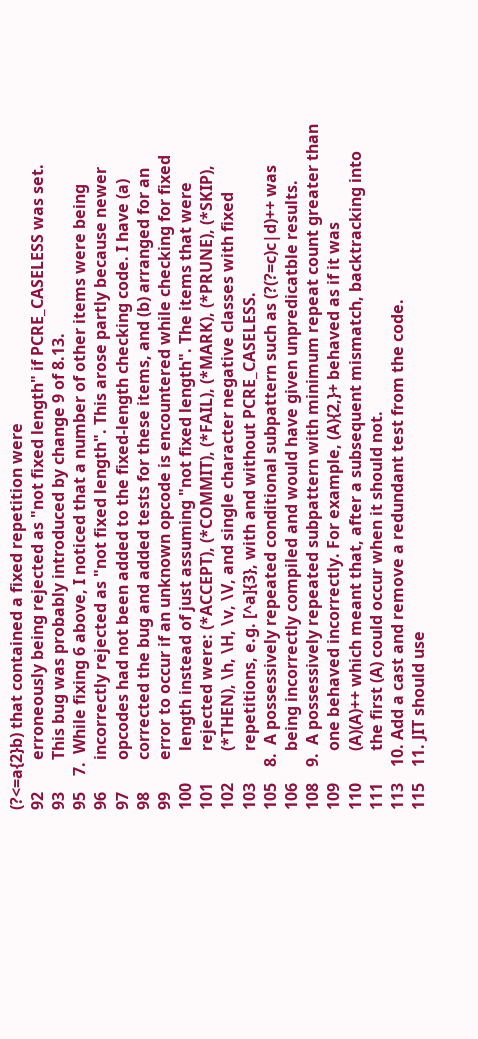(?<=a{2}b) that contained a fixed repetition were
92        erroneously being rejected as "not fixed length" if PCRE_CASELESS was set.
93        This bug was probably introduced by change 9 of 8.13.
95    7.  While fixing 6 above, I noticed that a number of other items were being
96        incorrectly rejected as "not fixed length". This arose partly because newer
97        opcodes had not been added to the fixed-length checking code. I have (a)
98        corrected the bug and added tests for these items, and (b) arranged for an
99        error to occur if an unknown opcode is encountered while checking for fixed
100        length instead of just assuming "not fixed length". The items that were
101        rejected were: (*ACCEPT), (*COMMIT), (*FAIL), (*MARK), (*PRUNE), (*SKIP),
102        (*THEN), \h, \H, \v, \V, and single character negative classes with fixed
103        repetitions, e.g. [^a]{3}, with and without PCRE_CASELESS.
105    8.  A possessively repeated conditional subpattern such as (?(?=c)c|d)++ was
106        being incorrectly compiled and would have given unpredicatble results.
108    9.  A possessively repeated subpattern with minimum repeat count greater than
109        one behaved incorrectly. For example, (A){2,}+ behaved as if it was
110        (A)(A)++ which meant that, after a subsequent mismatch, backtracking into
111        the first (A) could occur when it should not.
113    10. Add a cast and remove a redundant test from the code.
115    11. JIT should use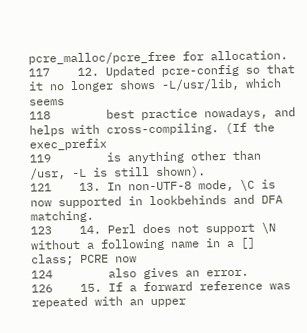pcre_malloc/pcre_free for allocation.
117    12. Updated pcre-config so that it no longer shows -L/usr/lib, which seems
118        best practice nowadays, and helps with cross-compiling. (If the exec_prefix
119        is anything other than /usr, -L is still shown).
121    13. In non-UTF-8 mode, \C is now supported in lookbehinds and DFA matching.
123    14. Perl does not support \N without a following name in a [] class; PCRE now
124        also gives an error.
126    15. If a forward reference was repeated with an upper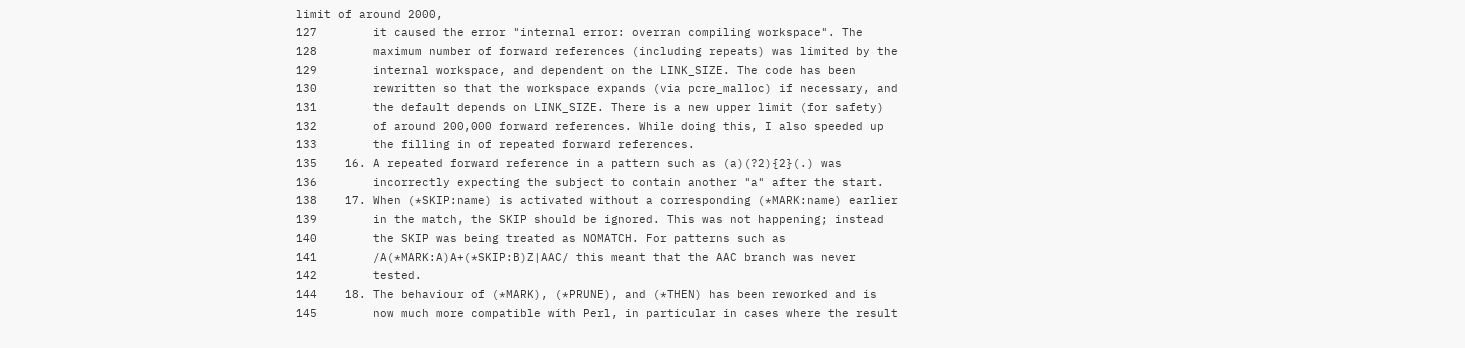limit of around 2000,
127        it caused the error "internal error: overran compiling workspace". The
128        maximum number of forward references (including repeats) was limited by the
129        internal workspace, and dependent on the LINK_SIZE. The code has been
130        rewritten so that the workspace expands (via pcre_malloc) if necessary, and
131        the default depends on LINK_SIZE. There is a new upper limit (for safety)
132        of around 200,000 forward references. While doing this, I also speeded up
133        the filling in of repeated forward references.
135    16. A repeated forward reference in a pattern such as (a)(?2){2}(.) was
136        incorrectly expecting the subject to contain another "a" after the start.
138    17. When (*SKIP:name) is activated without a corresponding (*MARK:name) earlier
139        in the match, the SKIP should be ignored. This was not happening; instead
140        the SKIP was being treated as NOMATCH. For patterns such as
141        /A(*MARK:A)A+(*SKIP:B)Z|AAC/ this meant that the AAC branch was never
142        tested.
144    18. The behaviour of (*MARK), (*PRUNE), and (*THEN) has been reworked and is
145        now much more compatible with Perl, in particular in cases where the result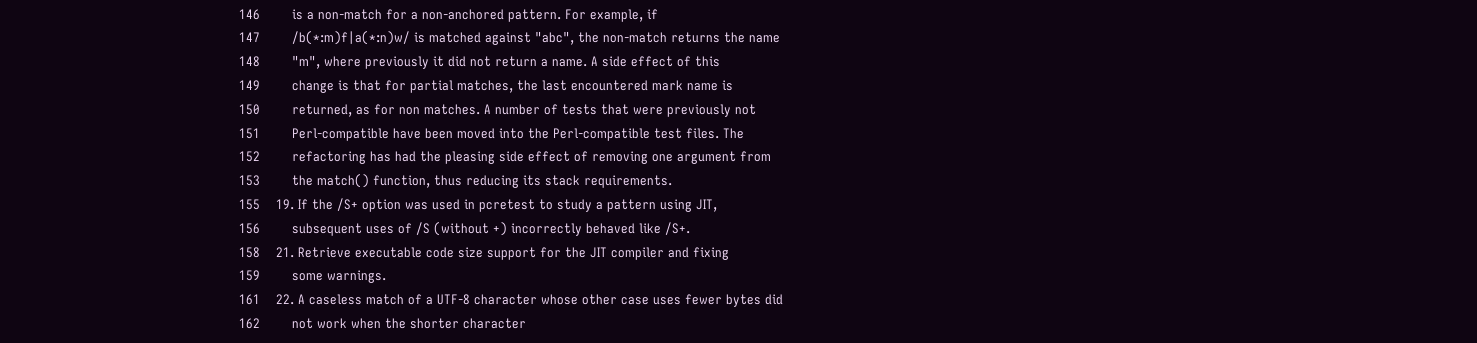146        is a non-match for a non-anchored pattern. For example, if
147        /b(*:m)f|a(*:n)w/ is matched against "abc", the non-match returns the name
148        "m", where previously it did not return a name. A side effect of this
149        change is that for partial matches, the last encountered mark name is
150        returned, as for non matches. A number of tests that were previously not
151        Perl-compatible have been moved into the Perl-compatible test files. The
152        refactoring has had the pleasing side effect of removing one argument from
153        the match() function, thus reducing its stack requirements.
155    19. If the /S+ option was used in pcretest to study a pattern using JIT,
156        subsequent uses of /S (without +) incorrectly behaved like /S+.
158    21. Retrieve executable code size support for the JIT compiler and fixing
159        some warnings.
161    22. A caseless match of a UTF-8 character whose other case uses fewer bytes did
162        not work when the shorter character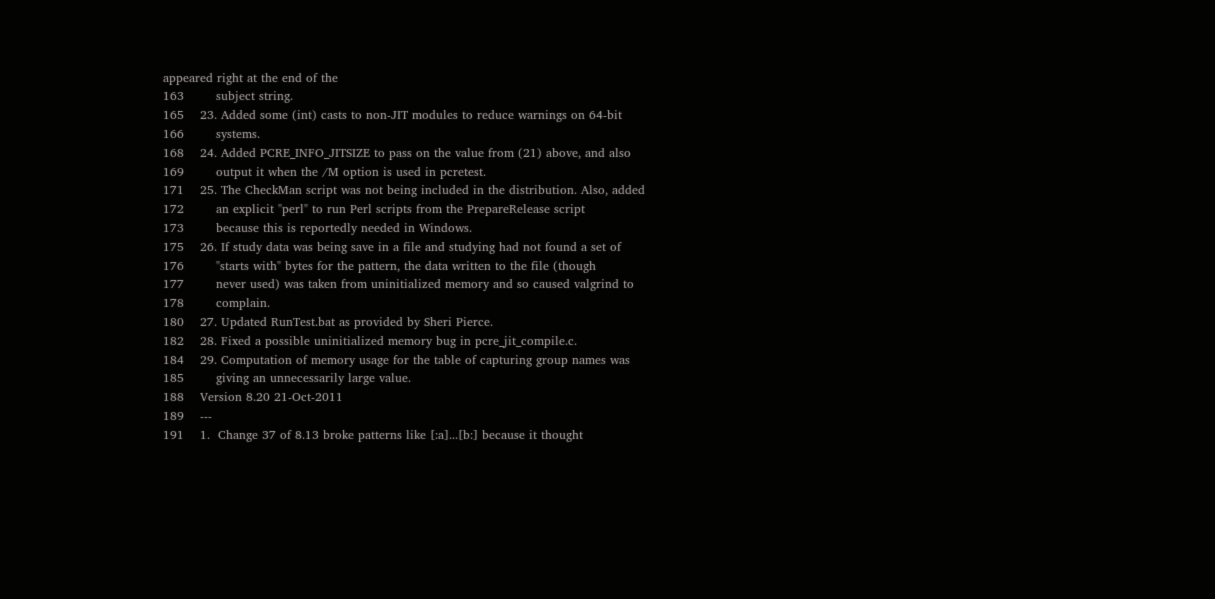appeared right at the end of the
163        subject string.
165    23. Added some (int) casts to non-JIT modules to reduce warnings on 64-bit
166        systems.
168    24. Added PCRE_INFO_JITSIZE to pass on the value from (21) above, and also
169        output it when the /M option is used in pcretest.
171    25. The CheckMan script was not being included in the distribution. Also, added
172        an explicit "perl" to run Perl scripts from the PrepareRelease script
173        because this is reportedly needed in Windows.
175    26. If study data was being save in a file and studying had not found a set of
176        "starts with" bytes for the pattern, the data written to the file (though
177        never used) was taken from uninitialized memory and so caused valgrind to
178        complain.
180    27. Updated RunTest.bat as provided by Sheri Pierce.
182    28. Fixed a possible uninitialized memory bug in pcre_jit_compile.c.
184    29. Computation of memory usage for the table of capturing group names was
185        giving an unnecessarily large value.
188    Version 8.20 21-Oct-2011
189    ---
191    1.  Change 37 of 8.13 broke patterns like [:a]...[b:] because it thought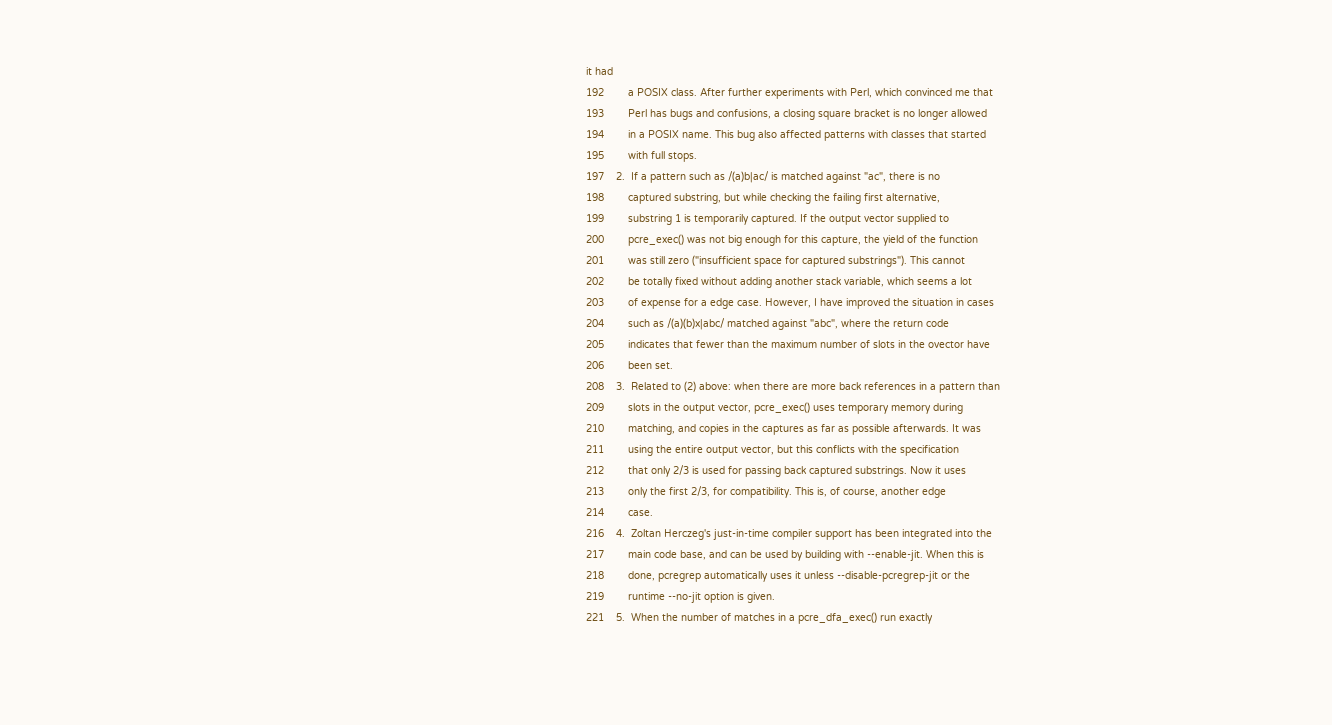it had
192        a POSIX class. After further experiments with Perl, which convinced me that
193        Perl has bugs and confusions, a closing square bracket is no longer allowed
194        in a POSIX name. This bug also affected patterns with classes that started
195        with full stops.
197    2.  If a pattern such as /(a)b|ac/ is matched against "ac", there is no
198        captured substring, but while checking the failing first alternative,
199        substring 1 is temporarily captured. If the output vector supplied to
200        pcre_exec() was not big enough for this capture, the yield of the function
201        was still zero ("insufficient space for captured substrings"). This cannot
202        be totally fixed without adding another stack variable, which seems a lot
203        of expense for a edge case. However, I have improved the situation in cases
204        such as /(a)(b)x|abc/ matched against "abc", where the return code
205        indicates that fewer than the maximum number of slots in the ovector have
206        been set.
208    3.  Related to (2) above: when there are more back references in a pattern than
209        slots in the output vector, pcre_exec() uses temporary memory during
210        matching, and copies in the captures as far as possible afterwards. It was
211        using the entire output vector, but this conflicts with the specification
212        that only 2/3 is used for passing back captured substrings. Now it uses
213        only the first 2/3, for compatibility. This is, of course, another edge
214        case.
216    4.  Zoltan Herczeg's just-in-time compiler support has been integrated into the
217        main code base, and can be used by building with --enable-jit. When this is
218        done, pcregrep automatically uses it unless --disable-pcregrep-jit or the
219        runtime --no-jit option is given.
221    5.  When the number of matches in a pcre_dfa_exec() run exactly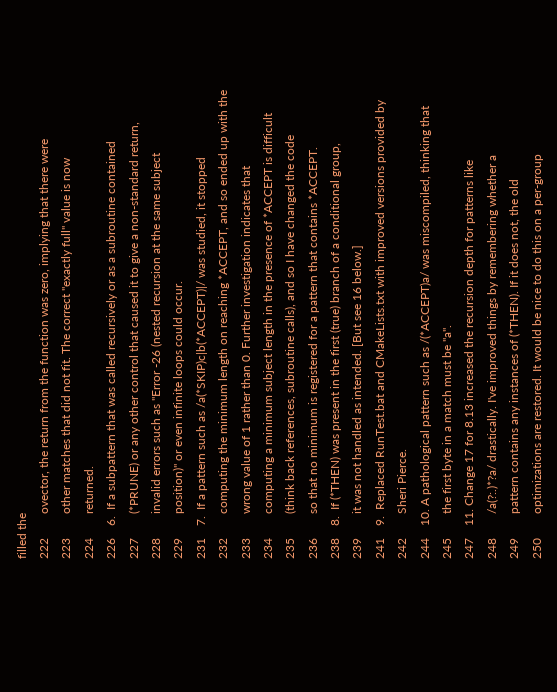filled the
222        ovector, the return from the function was zero, implying that there were
223        other matches that did not fit. The correct "exactly full" value is now
224        returned.
226    6.  If a subpattern that was called recursively or as a subroutine contained
227        (*PRUNE) or any other control that caused it to give a non-standard return,
228        invalid errors such as "Error -26 (nested recursion at the same subject
229        position)" or even infinite loops could occur.
231    7.  If a pattern such as /a(*SKIP)c|b(*ACCEPT)|/ was studied, it stopped
232        computing the minimum length on reaching *ACCEPT, and so ended up with the
233        wrong value of 1 rather than 0. Further investigation indicates that
234        computing a minimum subject length in the presence of *ACCEPT is difficult
235        (think back references, subroutine calls), and so I have changed the code
236        so that no minimum is registered for a pattern that contains *ACCEPT.
238    8.  If (*THEN) was present in the first (true) branch of a conditional group,
239        it was not handled as intended. [But see 16 below.]
241    9.  Replaced RunTest.bat and CMakeLists.txt with improved versions provided by
242        Sheri Pierce.
244    10. A pathological pattern such as /(*ACCEPT)a/ was miscompiled, thinking that
245        the first byte in a match must be "a".
247    11. Change 17 for 8.13 increased the recursion depth for patterns like
248        /a(?:.)*?a/ drastically. I've improved things by remembering whether a
249        pattern contains any instances of (*THEN). If it does not, the old
250        optimizations are restored. It would be nice to do this on a per-group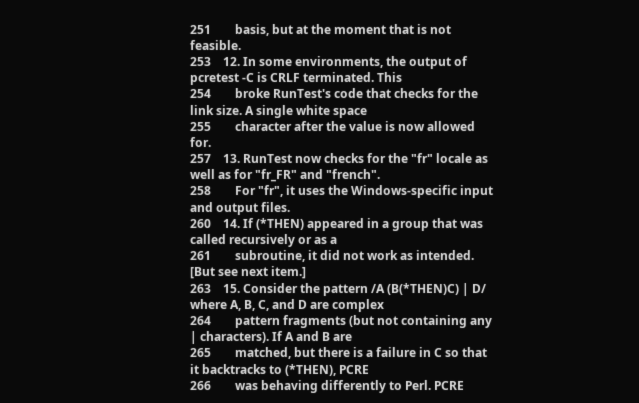251        basis, but at the moment that is not feasible.
253    12. In some environments, the output of pcretest -C is CRLF terminated. This
254        broke RunTest's code that checks for the link size. A single white space
255        character after the value is now allowed for.
257    13. RunTest now checks for the "fr" locale as well as for "fr_FR" and "french".
258        For "fr", it uses the Windows-specific input and output files.
260    14. If (*THEN) appeared in a group that was called recursively or as a
261        subroutine, it did not work as intended. [But see next item.]
263    15. Consider the pattern /A (B(*THEN)C) | D/ where A, B, C, and D are complex
264        pattern fragments (but not containing any | characters). If A and B are
265        matched, but there is a failure in C so that it backtracks to (*THEN), PCRE
266        was behaving differently to Perl. PCRE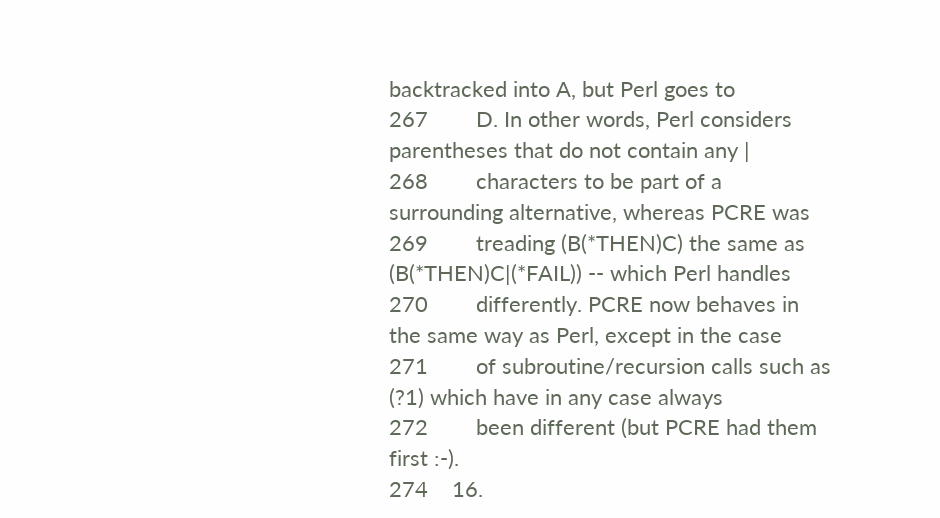backtracked into A, but Perl goes to
267        D. In other words, Perl considers parentheses that do not contain any |
268        characters to be part of a surrounding alternative, whereas PCRE was
269        treading (B(*THEN)C) the same as (B(*THEN)C|(*FAIL)) -- which Perl handles
270        differently. PCRE now behaves in the same way as Perl, except in the case
271        of subroutine/recursion calls such as (?1) which have in any case always
272        been different (but PCRE had them first :-).
274    16.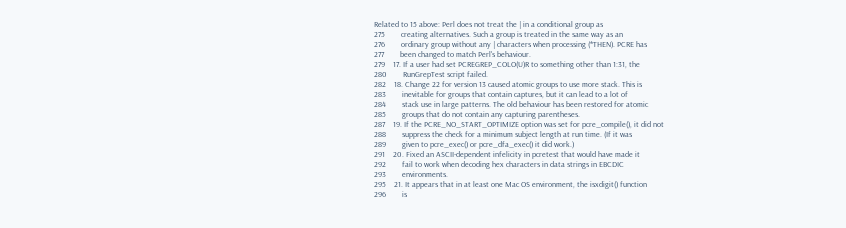Related to 15 above: Perl does not treat the | in a conditional group as
275        creating alternatives. Such a group is treated in the same way as an
276        ordinary group without any | characters when processing (*THEN). PCRE has
277        been changed to match Perl's behaviour.
279    17. If a user had set PCREGREP_COLO(U)R to something other than 1:31, the
280        RunGrepTest script failed.
282    18. Change 22 for version 13 caused atomic groups to use more stack. This is
283        inevitable for groups that contain captures, but it can lead to a lot of
284        stack use in large patterns. The old behaviour has been restored for atomic
285        groups that do not contain any capturing parentheses.
287    19. If the PCRE_NO_START_OPTIMIZE option was set for pcre_compile(), it did not
288        suppress the check for a minimum subject length at run time. (If it was
289        given to pcre_exec() or pcre_dfa_exec() it did work.)
291    20. Fixed an ASCII-dependent infelicity in pcretest that would have made it
292        fail to work when decoding hex characters in data strings in EBCDIC
293        environments.
295    21. It appears that in at least one Mac OS environment, the isxdigit() function
296        is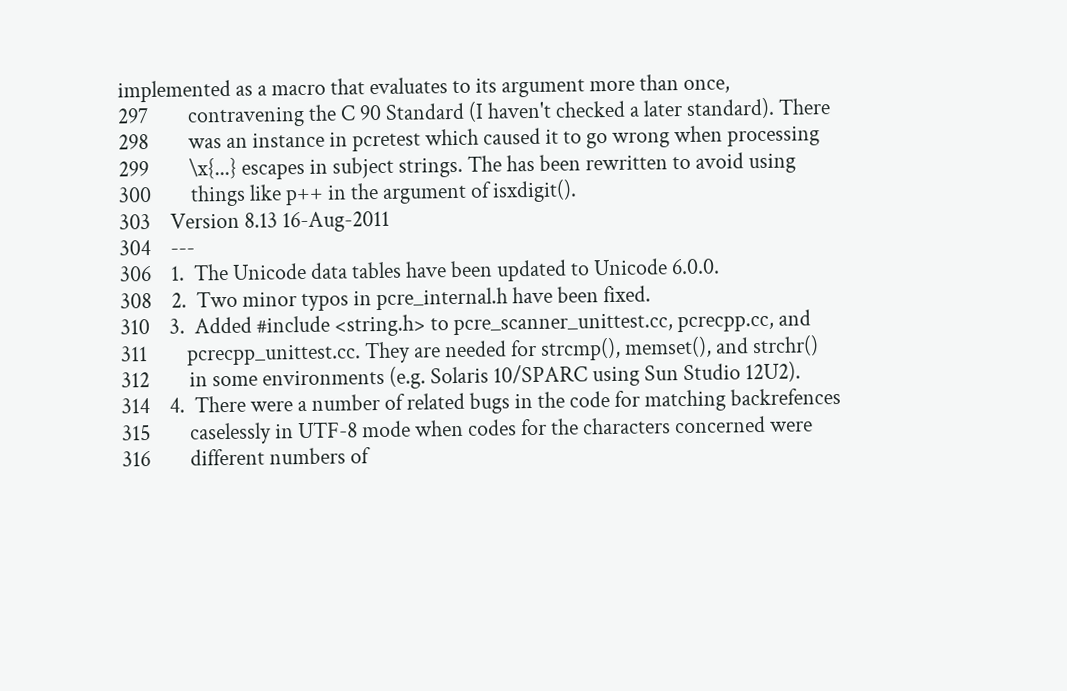implemented as a macro that evaluates to its argument more than once,
297        contravening the C 90 Standard (I haven't checked a later standard). There
298        was an instance in pcretest which caused it to go wrong when processing
299        \x{...} escapes in subject strings. The has been rewritten to avoid using
300        things like p++ in the argument of isxdigit().
303    Version 8.13 16-Aug-2011
304    ---
306    1.  The Unicode data tables have been updated to Unicode 6.0.0.
308    2.  Two minor typos in pcre_internal.h have been fixed.
310    3.  Added #include <string.h> to pcre_scanner_unittest.cc, pcrecpp.cc, and
311        pcrecpp_unittest.cc. They are needed for strcmp(), memset(), and strchr()
312        in some environments (e.g. Solaris 10/SPARC using Sun Studio 12U2).
314    4.  There were a number of related bugs in the code for matching backrefences
315        caselessly in UTF-8 mode when codes for the characters concerned were
316        different numbers of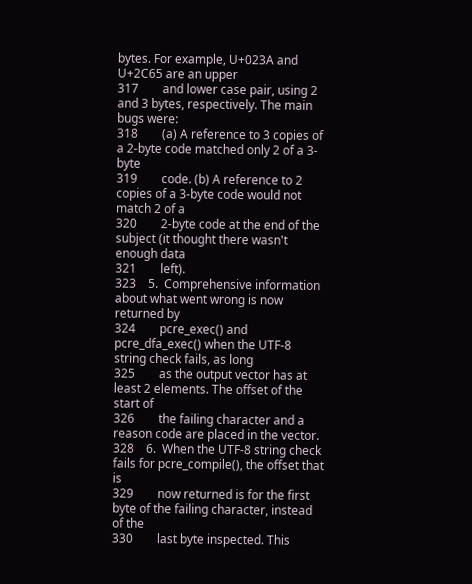bytes. For example, U+023A and U+2C65 are an upper
317        and lower case pair, using 2 and 3 bytes, respectively. The main bugs were:
318        (a) A reference to 3 copies of a 2-byte code matched only 2 of a 3-byte
319        code. (b) A reference to 2 copies of a 3-byte code would not match 2 of a
320        2-byte code at the end of the subject (it thought there wasn't enough data
321        left).
323    5.  Comprehensive information about what went wrong is now returned by
324        pcre_exec() and pcre_dfa_exec() when the UTF-8 string check fails, as long
325        as the output vector has at least 2 elements. The offset of the start of
326        the failing character and a reason code are placed in the vector.
328    6.  When the UTF-8 string check fails for pcre_compile(), the offset that is
329        now returned is for the first byte of the failing character, instead of the
330        last byte inspected. This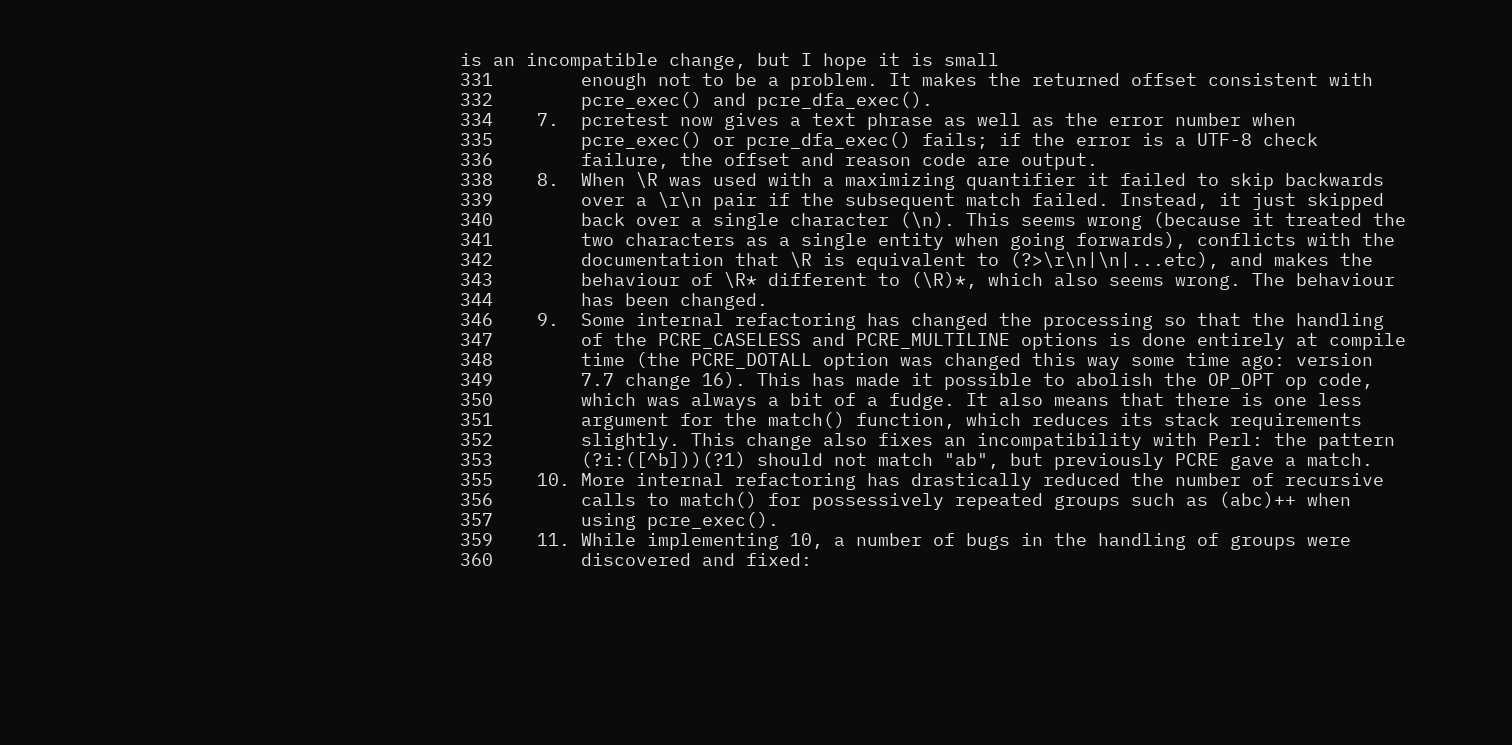is an incompatible change, but I hope it is small
331        enough not to be a problem. It makes the returned offset consistent with
332        pcre_exec() and pcre_dfa_exec().
334    7.  pcretest now gives a text phrase as well as the error number when
335        pcre_exec() or pcre_dfa_exec() fails; if the error is a UTF-8 check
336        failure, the offset and reason code are output.
338    8.  When \R was used with a maximizing quantifier it failed to skip backwards
339        over a \r\n pair if the subsequent match failed. Instead, it just skipped
340        back over a single character (\n). This seems wrong (because it treated the
341        two characters as a single entity when going forwards), conflicts with the
342        documentation that \R is equivalent to (?>\r\n|\n|...etc), and makes the
343        behaviour of \R* different to (\R)*, which also seems wrong. The behaviour
344        has been changed.
346    9.  Some internal refactoring has changed the processing so that the handling
347        of the PCRE_CASELESS and PCRE_MULTILINE options is done entirely at compile
348        time (the PCRE_DOTALL option was changed this way some time ago: version
349        7.7 change 16). This has made it possible to abolish the OP_OPT op code,
350        which was always a bit of a fudge. It also means that there is one less
351        argument for the match() function, which reduces its stack requirements
352        slightly. This change also fixes an incompatibility with Perl: the pattern
353        (?i:([^b]))(?1) should not match "ab", but previously PCRE gave a match.
355    10. More internal refactoring has drastically reduced the number of recursive
356        calls to match() for possessively repeated groups such as (abc)++ when
357        using pcre_exec().
359    11. While implementing 10, a number of bugs in the handling of groups were
360        discovered and fixed: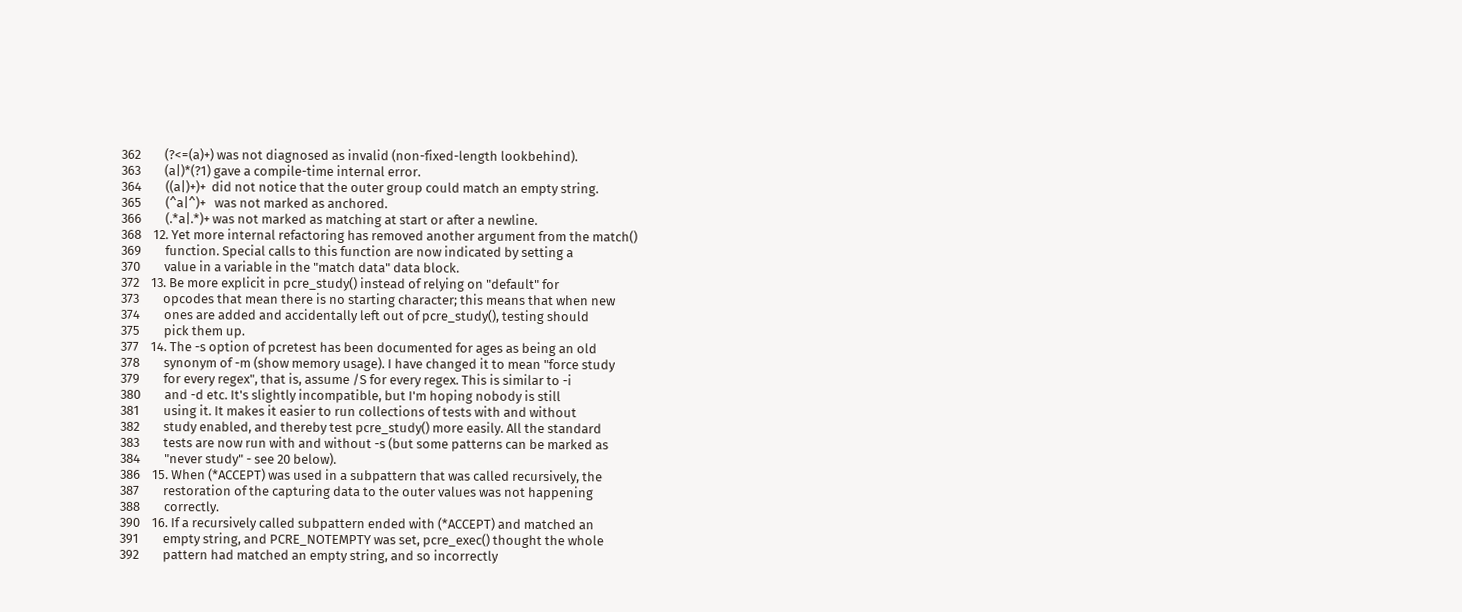362        (?<=(a)+) was not diagnosed as invalid (non-fixed-length lookbehind).
363        (a|)*(?1) gave a compile-time internal error.
364        ((a|)+)+  did not notice that the outer group could match an empty string.
365        (^a|^)+   was not marked as anchored.
366        (.*a|.*)+ was not marked as matching at start or after a newline.
368    12. Yet more internal refactoring has removed another argument from the match()
369        function. Special calls to this function are now indicated by setting a
370        value in a variable in the "match data" data block.
372    13. Be more explicit in pcre_study() instead of relying on "default" for
373        opcodes that mean there is no starting character; this means that when new
374        ones are added and accidentally left out of pcre_study(), testing should
375        pick them up.
377    14. The -s option of pcretest has been documented for ages as being an old
378        synonym of -m (show memory usage). I have changed it to mean "force study
379        for every regex", that is, assume /S for every regex. This is similar to -i
380        and -d etc. It's slightly incompatible, but I'm hoping nobody is still
381        using it. It makes it easier to run collections of tests with and without
382        study enabled, and thereby test pcre_study() more easily. All the standard
383        tests are now run with and without -s (but some patterns can be marked as
384        "never study" - see 20 below).
386    15. When (*ACCEPT) was used in a subpattern that was called recursively, the
387        restoration of the capturing data to the outer values was not happening
388        correctly.
390    16. If a recursively called subpattern ended with (*ACCEPT) and matched an
391        empty string, and PCRE_NOTEMPTY was set, pcre_exec() thought the whole
392        pattern had matched an empty string, and so incorrectly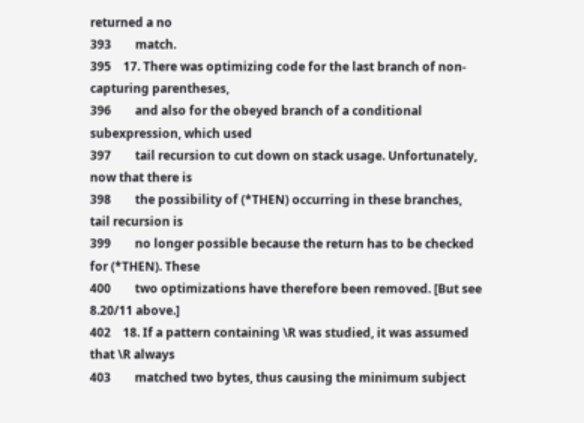returned a no
393        match.
395    17. There was optimizing code for the last branch of non-capturing parentheses,
396        and also for the obeyed branch of a conditional subexpression, which used
397        tail recursion to cut down on stack usage. Unfortunately, now that there is
398        the possibility of (*THEN) occurring in these branches, tail recursion is
399        no longer possible because the return has to be checked for (*THEN). These
400        two optimizations have therefore been removed. [But see 8.20/11 above.]
402    18. If a pattern containing \R was studied, it was assumed that \R always
403        matched two bytes, thus causing the minimum subject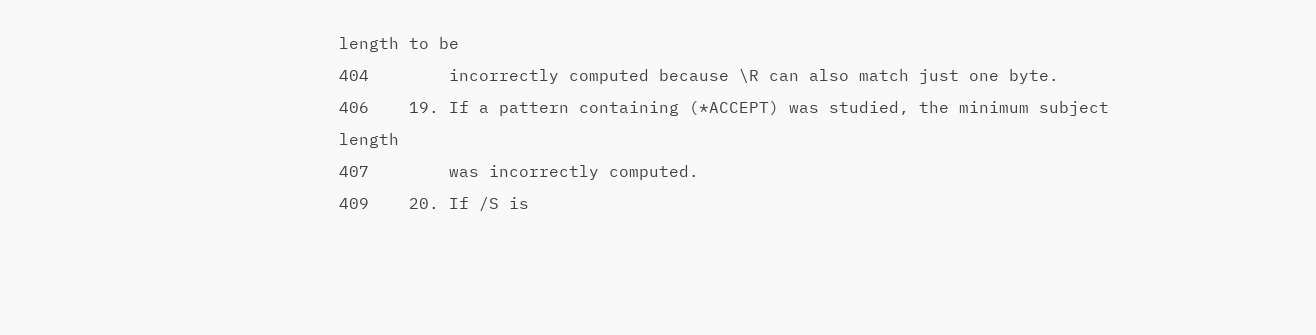length to be
404        incorrectly computed because \R can also match just one byte.
406    19. If a pattern containing (*ACCEPT) was studied, the minimum subject length
407        was incorrectly computed.
409    20. If /S is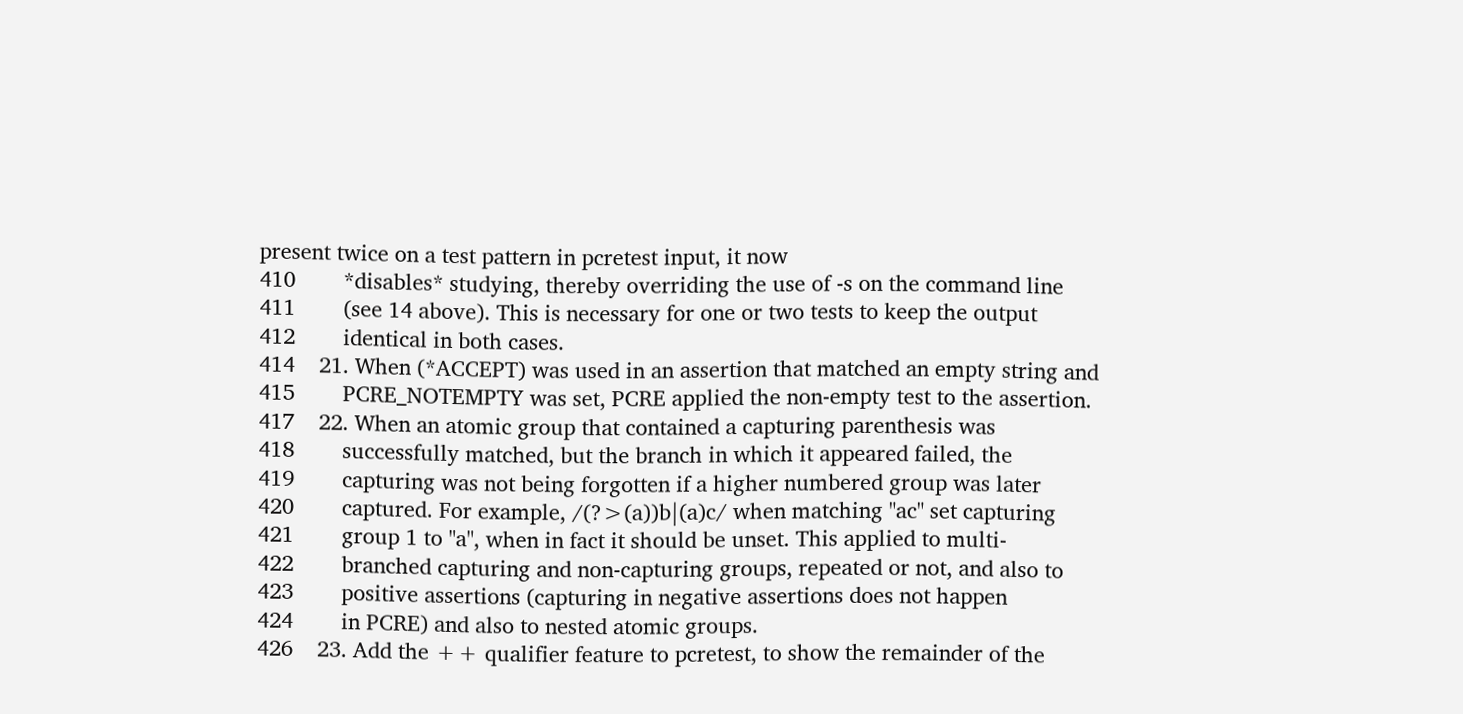present twice on a test pattern in pcretest input, it now
410        *disables* studying, thereby overriding the use of -s on the command line
411        (see 14 above). This is necessary for one or two tests to keep the output
412        identical in both cases.
414    21. When (*ACCEPT) was used in an assertion that matched an empty string and
415        PCRE_NOTEMPTY was set, PCRE applied the non-empty test to the assertion.
417    22. When an atomic group that contained a capturing parenthesis was
418        successfully matched, but the branch in which it appeared failed, the
419        capturing was not being forgotten if a higher numbered group was later
420        captured. For example, /(?>(a))b|(a)c/ when matching "ac" set capturing
421        group 1 to "a", when in fact it should be unset. This applied to multi-
422        branched capturing and non-capturing groups, repeated or not, and also to
423        positive assertions (capturing in negative assertions does not happen
424        in PCRE) and also to nested atomic groups.
426    23. Add the ++ qualifier feature to pcretest, to show the remainder of the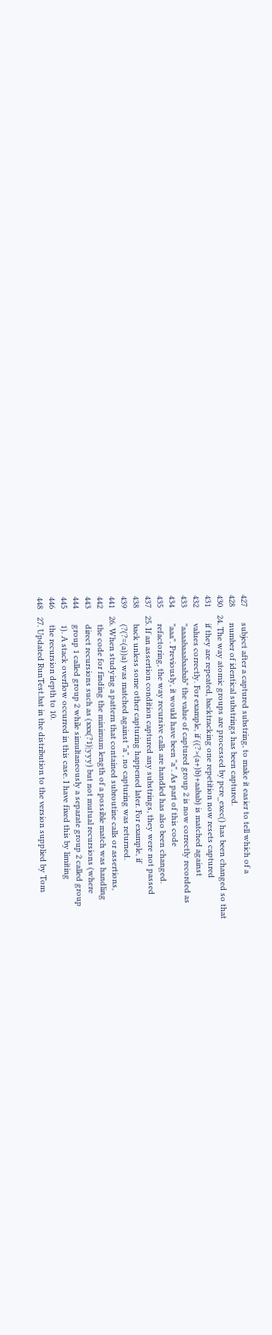427        subject after a captured substring, to make it easier to tell which of a
428        number of identical substrings has been captured.
430    24. The way atomic groups are processed by pcre_exec() has been changed so that
431        if they are repeated, backtracking one repetition now resets captured
432        values correctly. For example, if ((?>(a+)b)+aabab) is matched against
433        "aaaabaaabaabab" the value of captured group 2 is now correctly recorded as
434        "aaa". Previously, it would have been "a". As part of this code
435        refactoring, the way recursive calls are handled has also been changed.
437    25. If an assertion condition captured any substrings, they were not passed
438        back unless some other capturing happened later. For example, if
439        (?(?=(a))a) was matched against "a", no capturing was returned.
441    26. When studying a pattern that contained subroutine calls or assertions,
442        the code for finding the minimum length of a possible match was handling
443        direct recursions such as (xxx(?1)|yyy) but not mutual recursions (where
444        group 1 called group 2 while simultaneously a separate group 2 called group
445        1). A stack overflow occurred in this case. I have fixed this by limiting
446        the recursion depth to 10.
448    27. Updated RunTest.bat in the distribution to the version supplied by Tom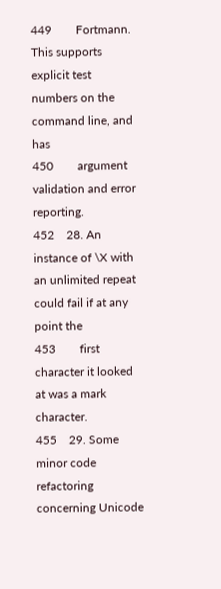449        Fortmann. This supports explicit test numbers on the command line, and has
450        argument validation and error reporting.
452    28. An instance of \X with an unlimited repeat could fail if at any point the
453        first character it looked at was a mark character.
455    29. Some minor code refactoring concerning Unicode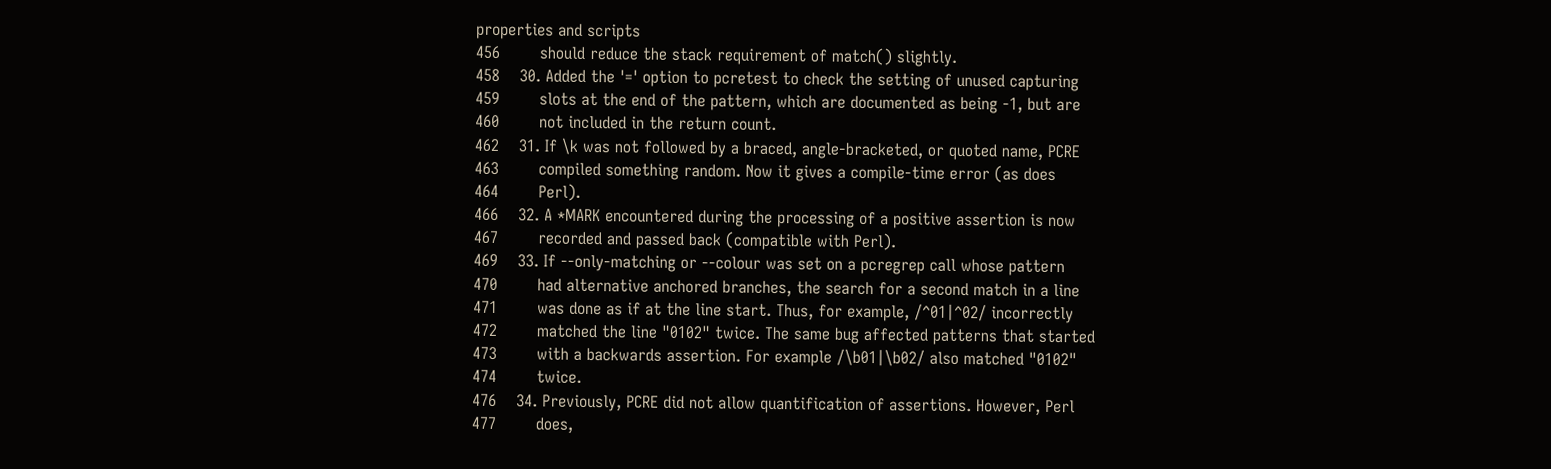properties and scripts
456        should reduce the stack requirement of match() slightly.
458    30. Added the '=' option to pcretest to check the setting of unused capturing
459        slots at the end of the pattern, which are documented as being -1, but are
460        not included in the return count.
462    31. If \k was not followed by a braced, angle-bracketed, or quoted name, PCRE
463        compiled something random. Now it gives a compile-time error (as does
464        Perl).
466    32. A *MARK encountered during the processing of a positive assertion is now
467        recorded and passed back (compatible with Perl).
469    33. If --only-matching or --colour was set on a pcregrep call whose pattern
470        had alternative anchored branches, the search for a second match in a line
471        was done as if at the line start. Thus, for example, /^01|^02/ incorrectly
472        matched the line "0102" twice. The same bug affected patterns that started
473        with a backwards assertion. For example /\b01|\b02/ also matched "0102"
474        twice.
476    34. Previously, PCRE did not allow quantification of assertions. However, Perl
477        does,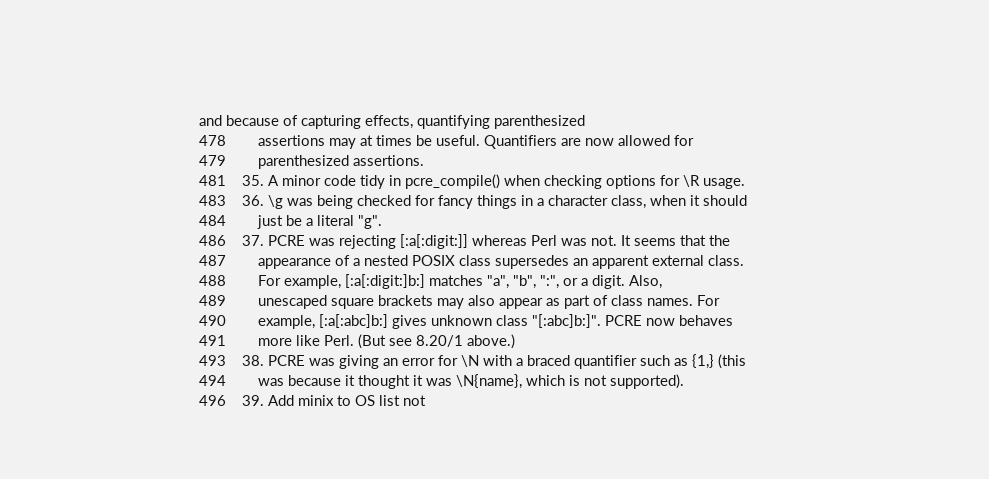and because of capturing effects, quantifying parenthesized
478        assertions may at times be useful. Quantifiers are now allowed for
479        parenthesized assertions.
481    35. A minor code tidy in pcre_compile() when checking options for \R usage.
483    36. \g was being checked for fancy things in a character class, when it should
484        just be a literal "g".
486    37. PCRE was rejecting [:a[:digit:]] whereas Perl was not. It seems that the
487        appearance of a nested POSIX class supersedes an apparent external class.
488        For example, [:a[:digit:]b:] matches "a", "b", ":", or a digit. Also,
489        unescaped square brackets may also appear as part of class names. For
490        example, [:a[:abc]b:] gives unknown class "[:abc]b:]". PCRE now behaves
491        more like Perl. (But see 8.20/1 above.)
493    38. PCRE was giving an error for \N with a braced quantifier such as {1,} (this
494        was because it thought it was \N{name}, which is not supported).
496    39. Add minix to OS list not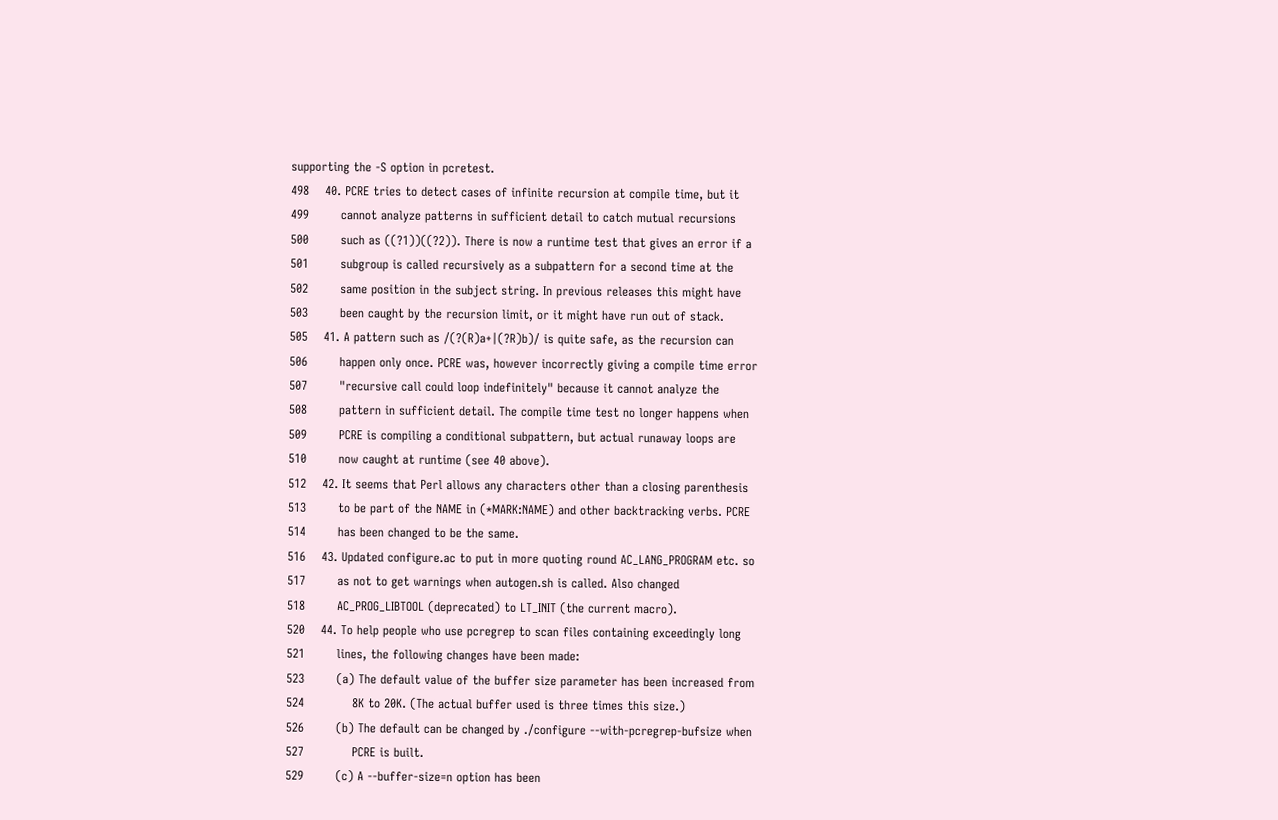supporting the -S option in pcretest.
498    40. PCRE tries to detect cases of infinite recursion at compile time, but it
499        cannot analyze patterns in sufficient detail to catch mutual recursions
500        such as ((?1))((?2)). There is now a runtime test that gives an error if a
501        subgroup is called recursively as a subpattern for a second time at the
502        same position in the subject string. In previous releases this might have
503        been caught by the recursion limit, or it might have run out of stack.
505    41. A pattern such as /(?(R)a+|(?R)b)/ is quite safe, as the recursion can
506        happen only once. PCRE was, however incorrectly giving a compile time error
507        "recursive call could loop indefinitely" because it cannot analyze the
508        pattern in sufficient detail. The compile time test no longer happens when
509        PCRE is compiling a conditional subpattern, but actual runaway loops are
510        now caught at runtime (see 40 above).
512    42. It seems that Perl allows any characters other than a closing parenthesis
513        to be part of the NAME in (*MARK:NAME) and other backtracking verbs. PCRE
514        has been changed to be the same.
516    43. Updated configure.ac to put in more quoting round AC_LANG_PROGRAM etc. so
517        as not to get warnings when autogen.sh is called. Also changed
518        AC_PROG_LIBTOOL (deprecated) to LT_INIT (the current macro).
520    44. To help people who use pcregrep to scan files containing exceedingly long
521        lines, the following changes have been made:
523        (a) The default value of the buffer size parameter has been increased from
524            8K to 20K. (The actual buffer used is three times this size.)
526        (b) The default can be changed by ./configure --with-pcregrep-bufsize when
527            PCRE is built.
529        (c) A --buffer-size=n option has been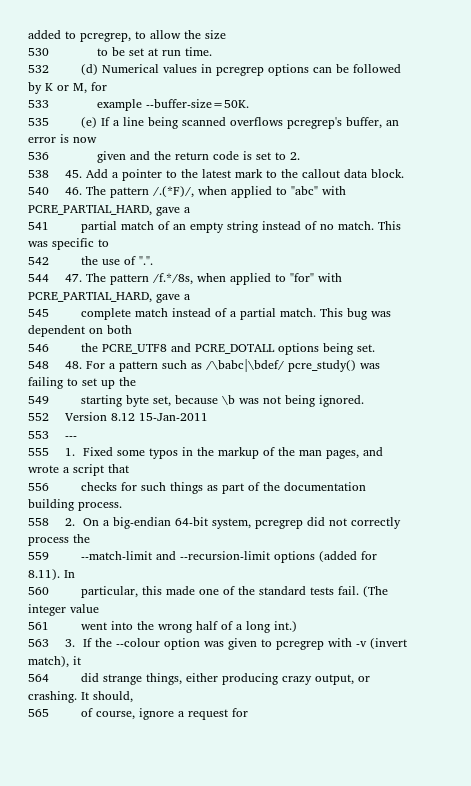added to pcregrep, to allow the size
530            to be set at run time.
532        (d) Numerical values in pcregrep options can be followed by K or M, for
533            example --buffer-size=50K.
535        (e) If a line being scanned overflows pcregrep's buffer, an error is now
536            given and the return code is set to 2.
538    45. Add a pointer to the latest mark to the callout data block.
540    46. The pattern /.(*F)/, when applied to "abc" with PCRE_PARTIAL_HARD, gave a
541        partial match of an empty string instead of no match. This was specific to
542        the use of ".".
544    47. The pattern /f.*/8s, when applied to "for" with PCRE_PARTIAL_HARD, gave a
545        complete match instead of a partial match. This bug was dependent on both
546        the PCRE_UTF8 and PCRE_DOTALL options being set.
548    48. For a pattern such as /\babc|\bdef/ pcre_study() was failing to set up the
549        starting byte set, because \b was not being ignored.
552    Version 8.12 15-Jan-2011
553    ---
555    1.  Fixed some typos in the markup of the man pages, and wrote a script that
556        checks for such things as part of the documentation building process.
558    2.  On a big-endian 64-bit system, pcregrep did not correctly process the
559        --match-limit and --recursion-limit options (added for 8.11). In
560        particular, this made one of the standard tests fail. (The integer value
561        went into the wrong half of a long int.)
563    3.  If the --colour option was given to pcregrep with -v (invert match), it
564        did strange things, either producing crazy output, or crashing. It should,
565        of course, ignore a request for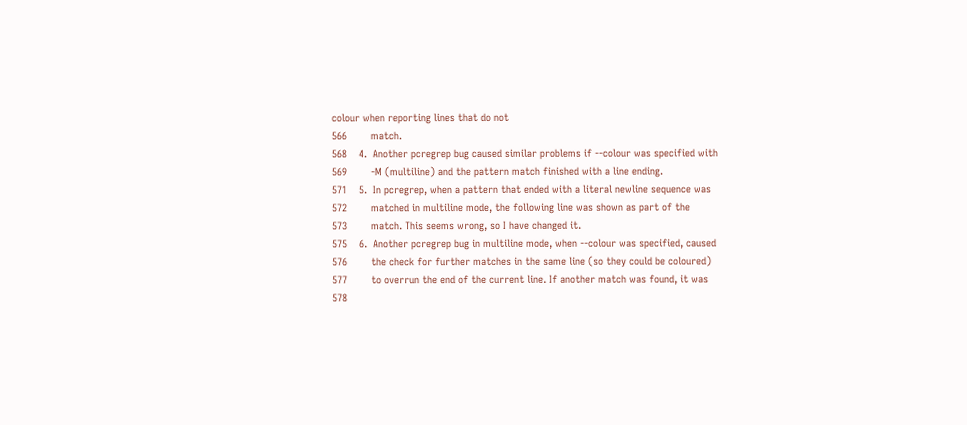colour when reporting lines that do not
566        match.
568    4.  Another pcregrep bug caused similar problems if --colour was specified with
569        -M (multiline) and the pattern match finished with a line ending.
571    5.  In pcregrep, when a pattern that ended with a literal newline sequence was
572        matched in multiline mode, the following line was shown as part of the
573        match. This seems wrong, so I have changed it.
575    6.  Another pcregrep bug in multiline mode, when --colour was specified, caused
576        the check for further matches in the same line (so they could be coloured)
577        to overrun the end of the current line. If another match was found, it was
578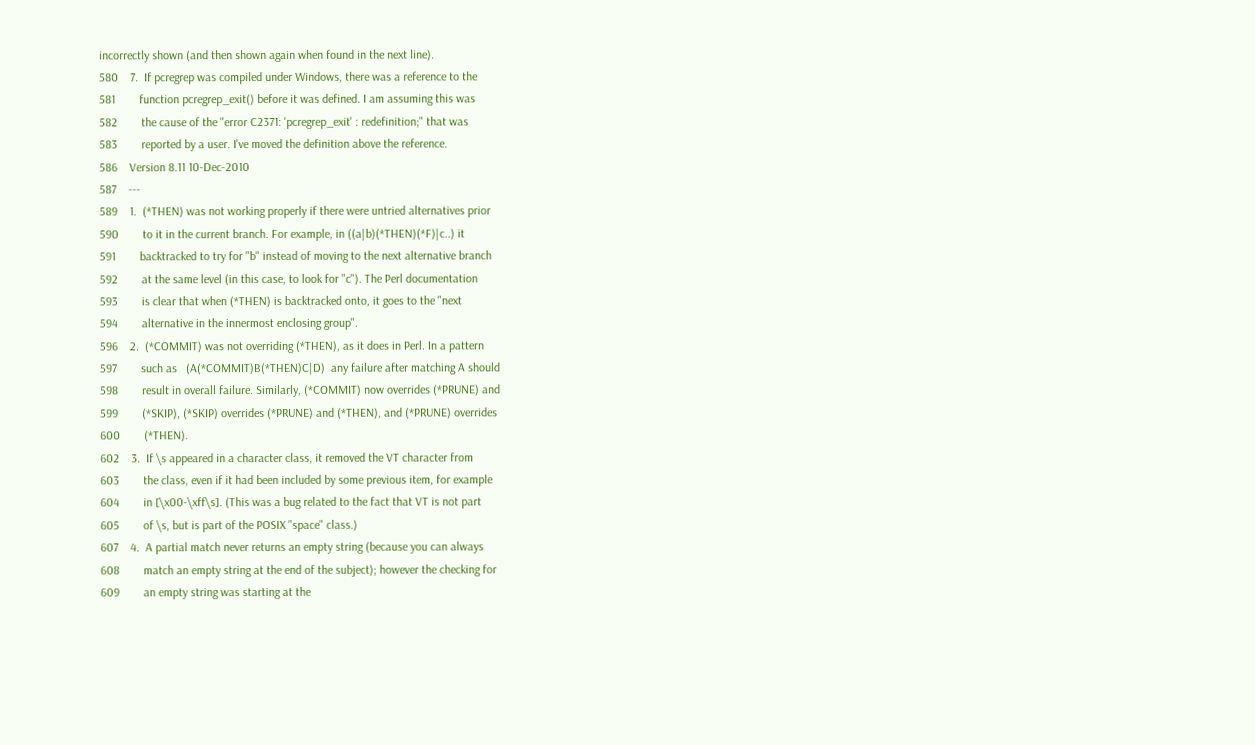incorrectly shown (and then shown again when found in the next line).
580    7.  If pcregrep was compiled under Windows, there was a reference to the
581        function pcregrep_exit() before it was defined. I am assuming this was
582        the cause of the "error C2371: 'pcregrep_exit' : redefinition;" that was
583        reported by a user. I've moved the definition above the reference.
586    Version 8.11 10-Dec-2010
587    ---
589    1.  (*THEN) was not working properly if there were untried alternatives prior
590        to it in the current branch. For example, in ((a|b)(*THEN)(*F)|c..) it
591        backtracked to try for "b" instead of moving to the next alternative branch
592        at the same level (in this case, to look for "c"). The Perl documentation
593        is clear that when (*THEN) is backtracked onto, it goes to the "next
594        alternative in the innermost enclosing group".
596    2.  (*COMMIT) was not overriding (*THEN), as it does in Perl. In a pattern
597        such as   (A(*COMMIT)B(*THEN)C|D)  any failure after matching A should
598        result in overall failure. Similarly, (*COMMIT) now overrides (*PRUNE) and
599        (*SKIP), (*SKIP) overrides (*PRUNE) and (*THEN), and (*PRUNE) overrides
600        (*THEN).
602    3.  If \s appeared in a character class, it removed the VT character from
603        the class, even if it had been included by some previous item, for example
604        in [\x00-\xff\s]. (This was a bug related to the fact that VT is not part
605        of \s, but is part of the POSIX "space" class.)
607    4.  A partial match never returns an empty string (because you can always
608        match an empty string at the end of the subject); however the checking for
609        an empty string was starting at the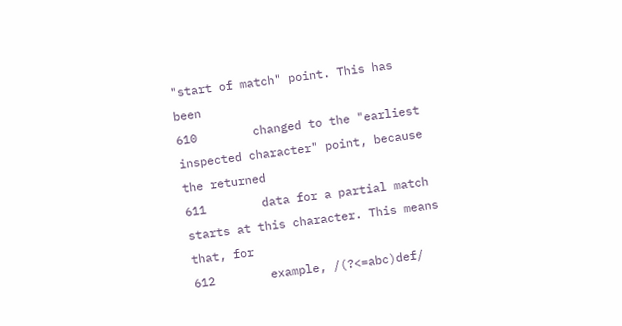"start of match" point. This has been
610        changed to the "earliest inspected character" point, because the returned
611        data for a partial match starts at this character. This means that, for
612        example, /(?<=abc)def/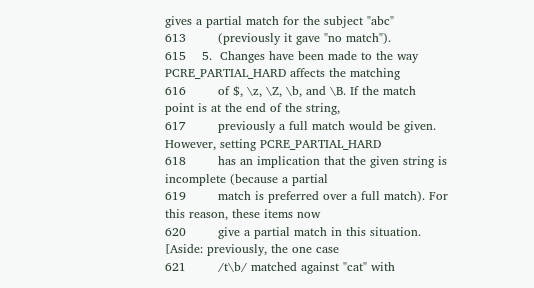gives a partial match for the subject "abc"
613        (previously it gave "no match").
615    5.  Changes have been made to the way PCRE_PARTIAL_HARD affects the matching
616        of $, \z, \Z, \b, and \B. If the match point is at the end of the string,
617        previously a full match would be given. However, setting PCRE_PARTIAL_HARD
618        has an implication that the given string is incomplete (because a partial
619        match is preferred over a full match). For this reason, these items now
620        give a partial match in this situation. [Aside: previously, the one case
621        /t\b/ matched against "cat" with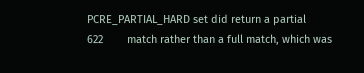PCRE_PARTIAL_HARD set did return a partial
622        match rather than a full match, which was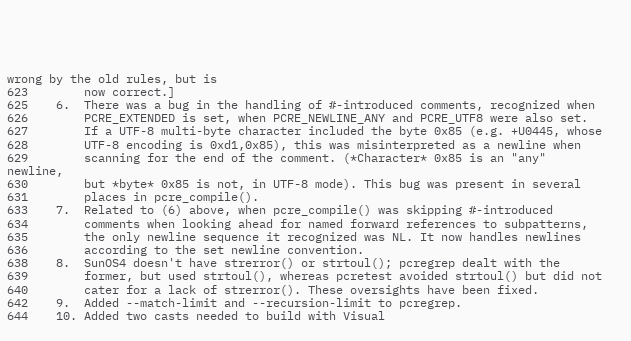wrong by the old rules, but is
623        now correct.]
625    6.  There was a bug in the handling of #-introduced comments, recognized when
626        PCRE_EXTENDED is set, when PCRE_NEWLINE_ANY and PCRE_UTF8 were also set.
627        If a UTF-8 multi-byte character included the byte 0x85 (e.g. +U0445, whose
628        UTF-8 encoding is 0xd1,0x85), this was misinterpreted as a newline when
629        scanning for the end of the comment. (*Character* 0x85 is an "any" newline,
630        but *byte* 0x85 is not, in UTF-8 mode). This bug was present in several
631        places in pcre_compile().
633    7.  Related to (6) above, when pcre_compile() was skipping #-introduced
634        comments when looking ahead for named forward references to subpatterns,
635        the only newline sequence it recognized was NL. It now handles newlines
636        according to the set newline convention.
638    8.  SunOS4 doesn't have strerror() or strtoul(); pcregrep dealt with the
639        former, but used strtoul(), whereas pcretest avoided strtoul() but did not
640        cater for a lack of strerror(). These oversights have been fixed.
642    9.  Added --match-limit and --recursion-limit to pcregrep.
644    10. Added two casts needed to build with Visual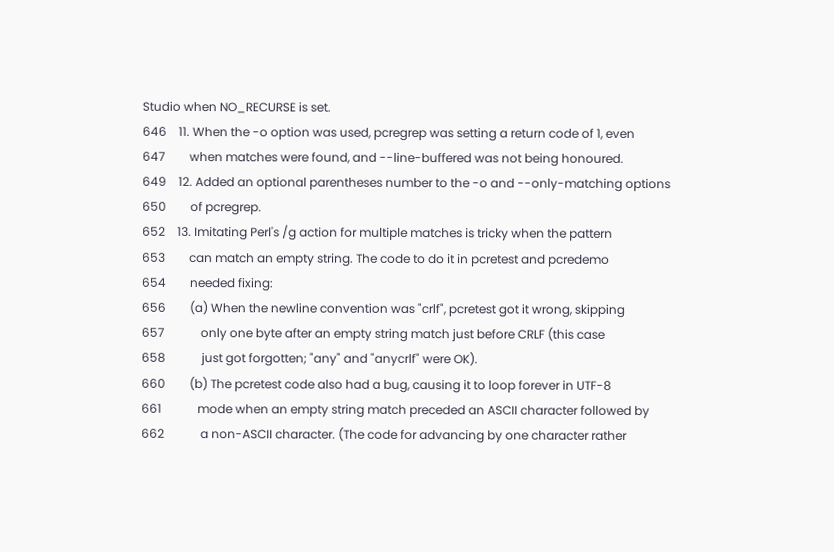Studio when NO_RECURSE is set.
646    11. When the -o option was used, pcregrep was setting a return code of 1, even
647        when matches were found, and --line-buffered was not being honoured.
649    12. Added an optional parentheses number to the -o and --only-matching options
650        of pcregrep.
652    13. Imitating Perl's /g action for multiple matches is tricky when the pattern
653        can match an empty string. The code to do it in pcretest and pcredemo
654        needed fixing:
656        (a) When the newline convention was "crlf", pcretest got it wrong, skipping
657            only one byte after an empty string match just before CRLF (this case
658            just got forgotten; "any" and "anycrlf" were OK).
660        (b) The pcretest code also had a bug, causing it to loop forever in UTF-8
661            mode when an empty string match preceded an ASCII character followed by
662            a non-ASCII character. (The code for advancing by one character rather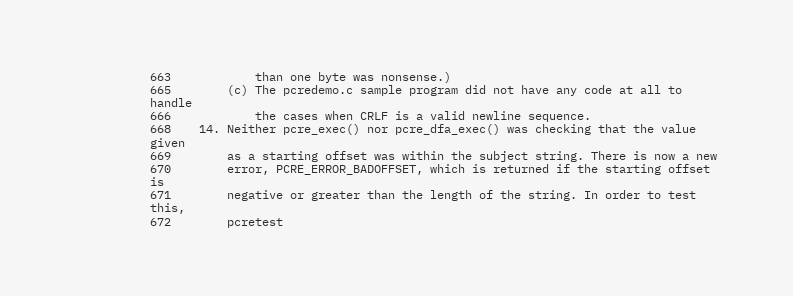663            than one byte was nonsense.)
665        (c) The pcredemo.c sample program did not have any code at all to handle
666            the cases when CRLF is a valid newline sequence.
668    14. Neither pcre_exec() nor pcre_dfa_exec() was checking that the value given
669        as a starting offset was within the subject string. There is now a new
670        error, PCRE_ERROR_BADOFFSET, which is returned if the starting offset is
671        negative or greater than the length of the string. In order to test this,
672        pcretest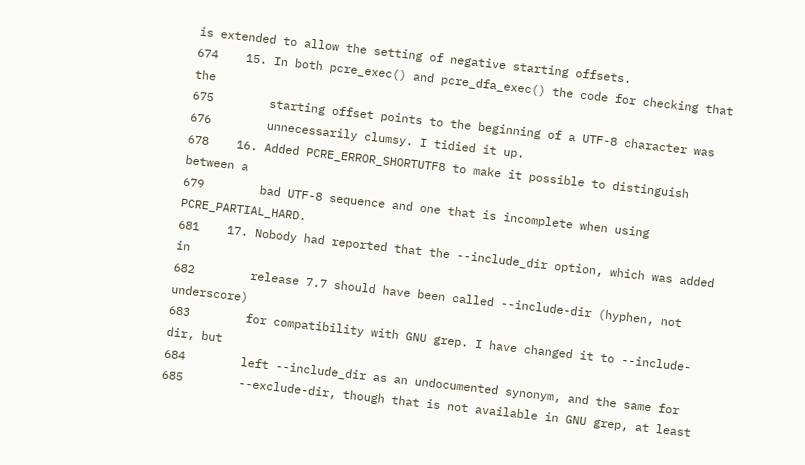is extended to allow the setting of negative starting offsets.
674    15. In both pcre_exec() and pcre_dfa_exec() the code for checking that the
675        starting offset points to the beginning of a UTF-8 character was
676        unnecessarily clumsy. I tidied it up.
678    16. Added PCRE_ERROR_SHORTUTF8 to make it possible to distinguish between a
679        bad UTF-8 sequence and one that is incomplete when using PCRE_PARTIAL_HARD.
681    17. Nobody had reported that the --include_dir option, which was added in
682        release 7.7 should have been called --include-dir (hyphen, not underscore)
683        for compatibility with GNU grep. I have changed it to --include-dir, but
684        left --include_dir as an undocumented synonym, and the same for
685        --exclude-dir, though that is not available in GNU grep, at least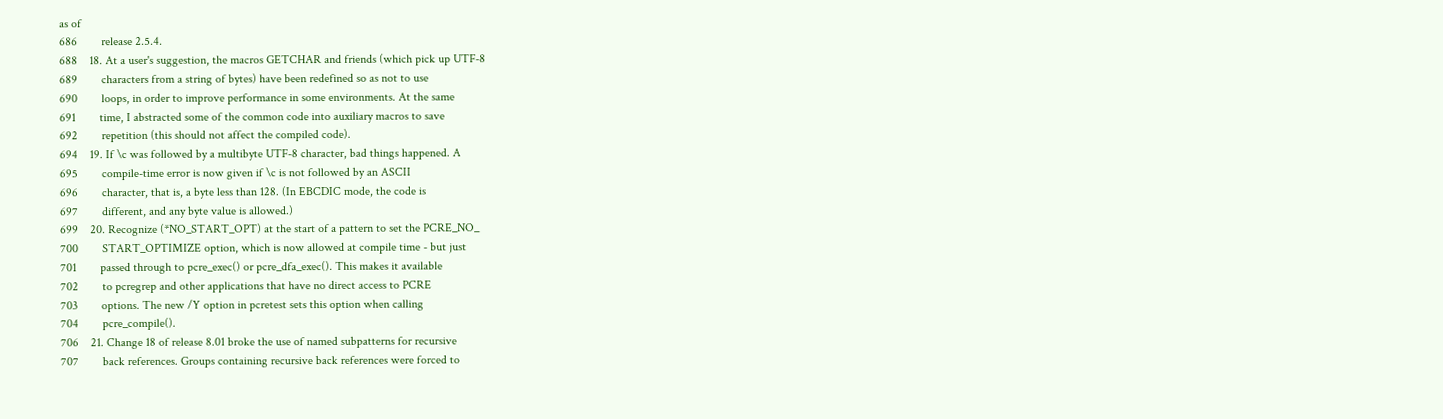as of
686        release 2.5.4.
688    18. At a user's suggestion, the macros GETCHAR and friends (which pick up UTF-8
689        characters from a string of bytes) have been redefined so as not to use
690        loops, in order to improve performance in some environments. At the same
691        time, I abstracted some of the common code into auxiliary macros to save
692        repetition (this should not affect the compiled code).
694    19. If \c was followed by a multibyte UTF-8 character, bad things happened. A
695        compile-time error is now given if \c is not followed by an ASCII
696        character, that is, a byte less than 128. (In EBCDIC mode, the code is
697        different, and any byte value is allowed.)
699    20. Recognize (*NO_START_OPT) at the start of a pattern to set the PCRE_NO_
700        START_OPTIMIZE option, which is now allowed at compile time - but just
701        passed through to pcre_exec() or pcre_dfa_exec(). This makes it available
702        to pcregrep and other applications that have no direct access to PCRE
703        options. The new /Y option in pcretest sets this option when calling
704        pcre_compile().
706    21. Change 18 of release 8.01 broke the use of named subpatterns for recursive
707        back references. Groups containing recursive back references were forced to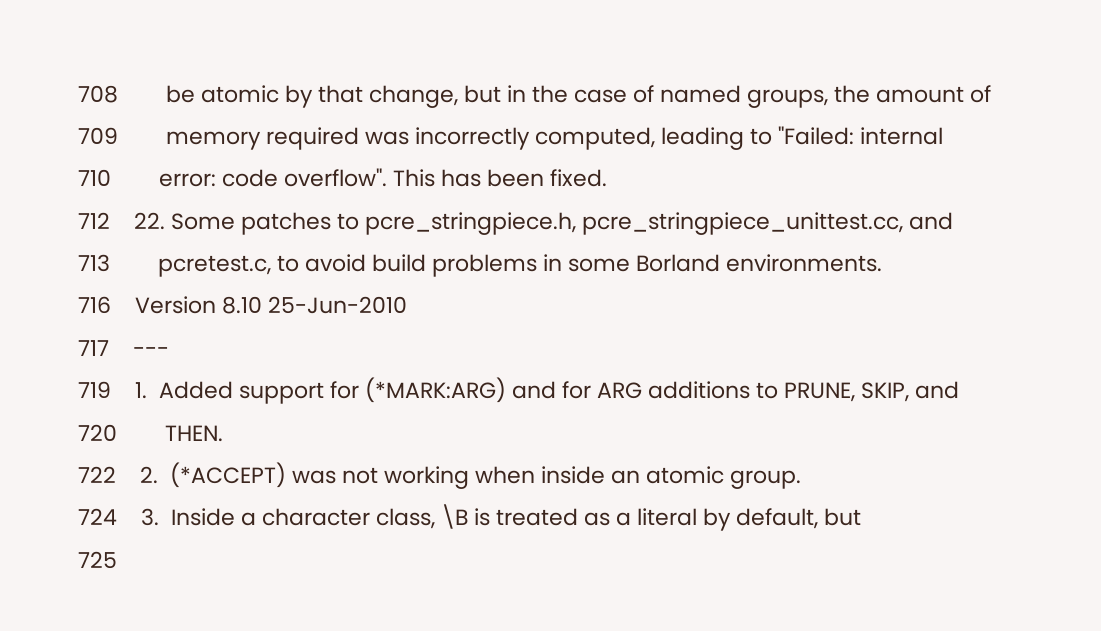708        be atomic by that change, but in the case of named groups, the amount of
709        memory required was incorrectly computed, leading to "Failed: internal
710        error: code overflow". This has been fixed.
712    22. Some patches to pcre_stringpiece.h, pcre_stringpiece_unittest.cc, and
713        pcretest.c, to avoid build problems in some Borland environments.
716    Version 8.10 25-Jun-2010
717    ---
719    1.  Added support for (*MARK:ARG) and for ARG additions to PRUNE, SKIP, and
720        THEN.
722    2.  (*ACCEPT) was not working when inside an atomic group.
724    3.  Inside a character class, \B is treated as a literal by default, but
725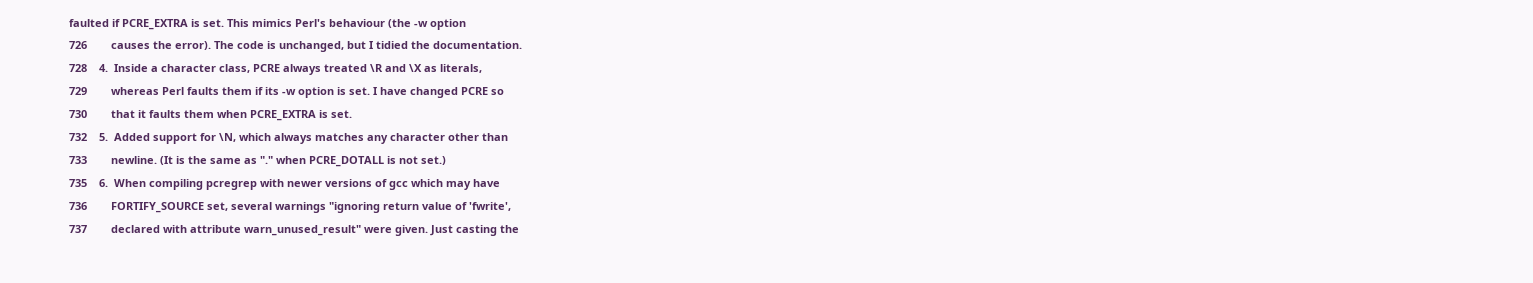faulted if PCRE_EXTRA is set. This mimics Perl's behaviour (the -w option
726        causes the error). The code is unchanged, but I tidied the documentation.
728    4.  Inside a character class, PCRE always treated \R and \X as literals,
729        whereas Perl faults them if its -w option is set. I have changed PCRE so
730        that it faults them when PCRE_EXTRA is set.
732    5.  Added support for \N, which always matches any character other than
733        newline. (It is the same as "." when PCRE_DOTALL is not set.)
735    6.  When compiling pcregrep with newer versions of gcc which may have
736        FORTIFY_SOURCE set, several warnings "ignoring return value of 'fwrite',
737        declared with attribute warn_unused_result" were given. Just casting the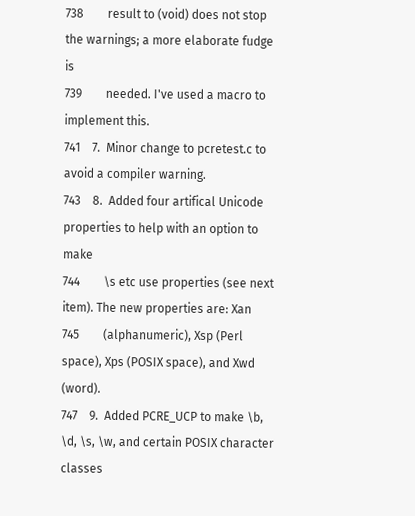738        result to (void) does not stop the warnings; a more elaborate fudge is
739        needed. I've used a macro to implement this.
741    7.  Minor change to pcretest.c to avoid a compiler warning.
743    8.  Added four artifical Unicode properties to help with an option to make
744        \s etc use properties (see next item). The new properties are: Xan
745        (alphanumeric), Xsp (Perl space), Xps (POSIX space), and Xwd (word).
747    9.  Added PCRE_UCP to make \b, \d, \s, \w, and certain POSIX character classes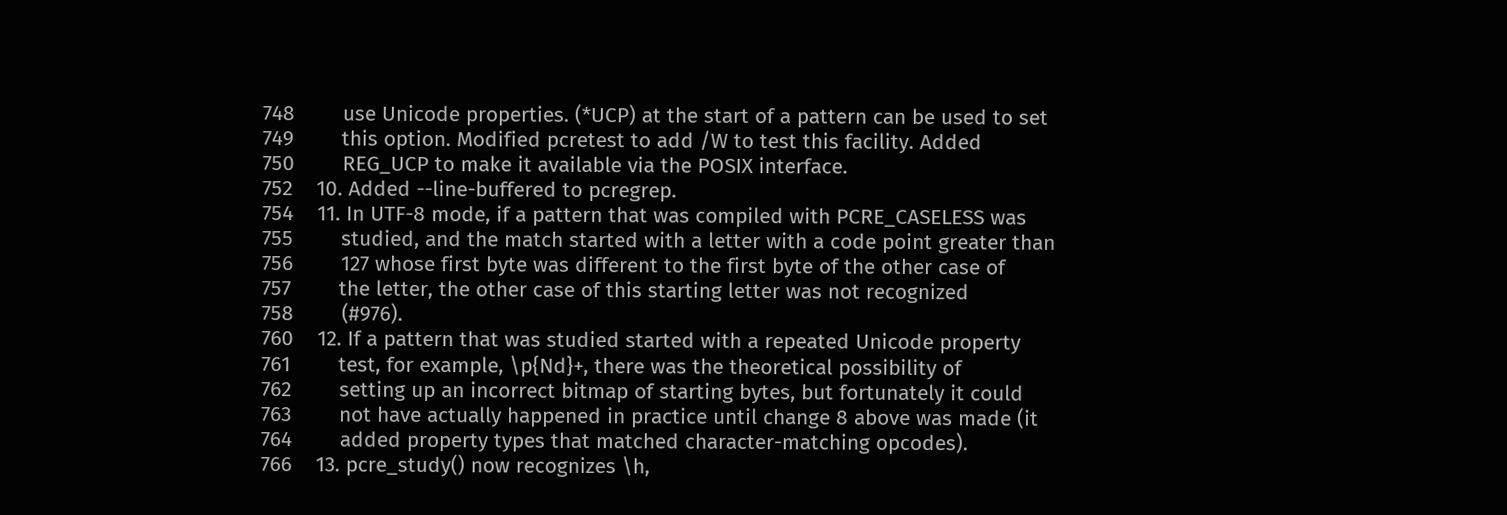748        use Unicode properties. (*UCP) at the start of a pattern can be used to set
749        this option. Modified pcretest to add /W to test this facility. Added
750        REG_UCP to make it available via the POSIX interface.
752    10. Added --line-buffered to pcregrep.
754    11. In UTF-8 mode, if a pattern that was compiled with PCRE_CASELESS was
755        studied, and the match started with a letter with a code point greater than
756        127 whose first byte was different to the first byte of the other case of
757        the letter, the other case of this starting letter was not recognized
758        (#976).
760    12. If a pattern that was studied started with a repeated Unicode property
761        test, for example, \p{Nd}+, there was the theoretical possibility of
762        setting up an incorrect bitmap of starting bytes, but fortunately it could
763        not have actually happened in practice until change 8 above was made (it
764        added property types that matched character-matching opcodes).
766    13. pcre_study() now recognizes \h,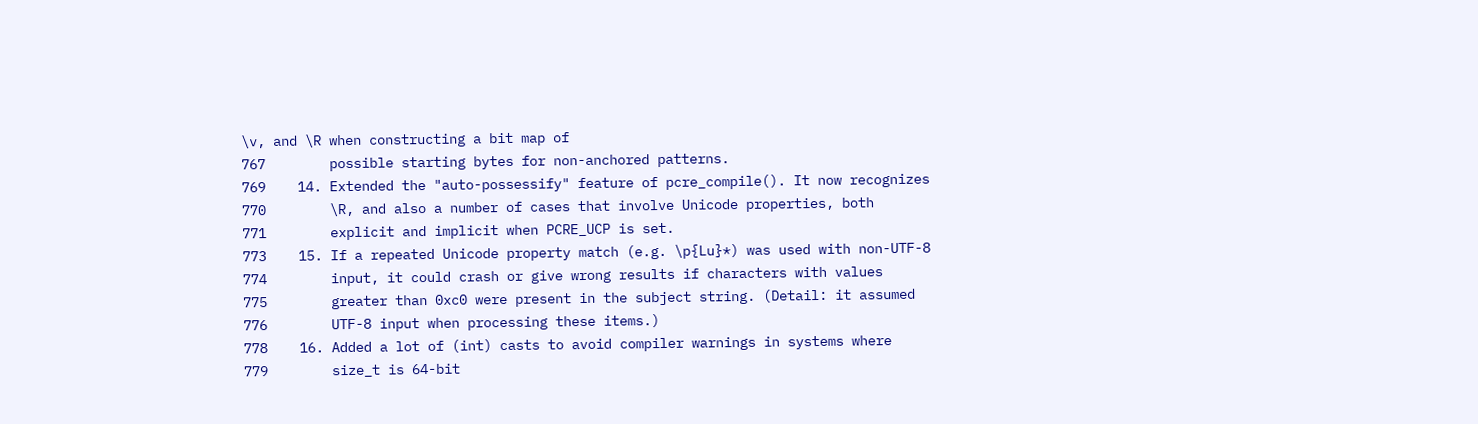\v, and \R when constructing a bit map of
767        possible starting bytes for non-anchored patterns.
769    14. Extended the "auto-possessify" feature of pcre_compile(). It now recognizes
770        \R, and also a number of cases that involve Unicode properties, both
771        explicit and implicit when PCRE_UCP is set.
773    15. If a repeated Unicode property match (e.g. \p{Lu}*) was used with non-UTF-8
774        input, it could crash or give wrong results if characters with values
775        greater than 0xc0 were present in the subject string. (Detail: it assumed
776        UTF-8 input when processing these items.)
778    16. Added a lot of (int) casts to avoid compiler warnings in systems where
779        size_t is 64-bit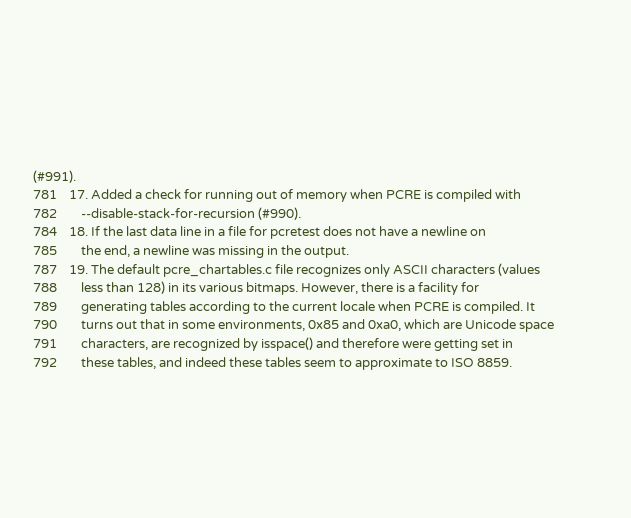(#991).
781    17. Added a check for running out of memory when PCRE is compiled with
782        --disable-stack-for-recursion (#990).
784    18. If the last data line in a file for pcretest does not have a newline on
785        the end, a newline was missing in the output.
787    19. The default pcre_chartables.c file recognizes only ASCII characters (values
788        less than 128) in its various bitmaps. However, there is a facility for
789        generating tables according to the current locale when PCRE is compiled. It
790        turns out that in some environments, 0x85 and 0xa0, which are Unicode space
791        characters, are recognized by isspace() and therefore were getting set in
792        these tables, and indeed these tables seem to approximate to ISO 8859.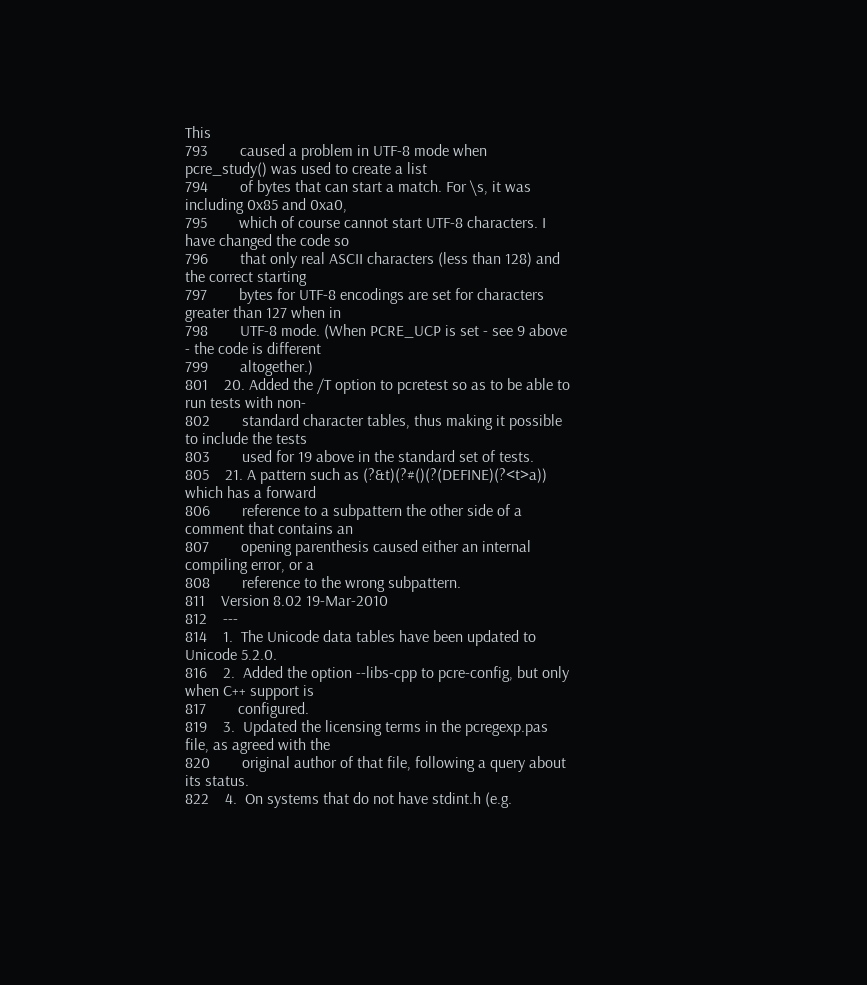This
793        caused a problem in UTF-8 mode when pcre_study() was used to create a list
794        of bytes that can start a match. For \s, it was including 0x85 and 0xa0,
795        which of course cannot start UTF-8 characters. I have changed the code so
796        that only real ASCII characters (less than 128) and the correct starting
797        bytes for UTF-8 encodings are set for characters greater than 127 when in
798        UTF-8 mode. (When PCRE_UCP is set - see 9 above - the code is different
799        altogether.)
801    20. Added the /T option to pcretest so as to be able to run tests with non-
802        standard character tables, thus making it possible to include the tests
803        used for 19 above in the standard set of tests.
805    21. A pattern such as (?&t)(?#()(?(DEFINE)(?<t>a)) which has a forward
806        reference to a subpattern the other side of a comment that contains an
807        opening parenthesis caused either an internal compiling error, or a
808        reference to the wrong subpattern.
811    Version 8.02 19-Mar-2010
812    ---
814    1.  The Unicode data tables have been updated to Unicode 5.2.0.
816    2.  Added the option --libs-cpp to pcre-config, but only when C++ support is
817        configured.
819    3.  Updated the licensing terms in the pcregexp.pas file, as agreed with the
820        original author of that file, following a query about its status.
822    4.  On systems that do not have stdint.h (e.g.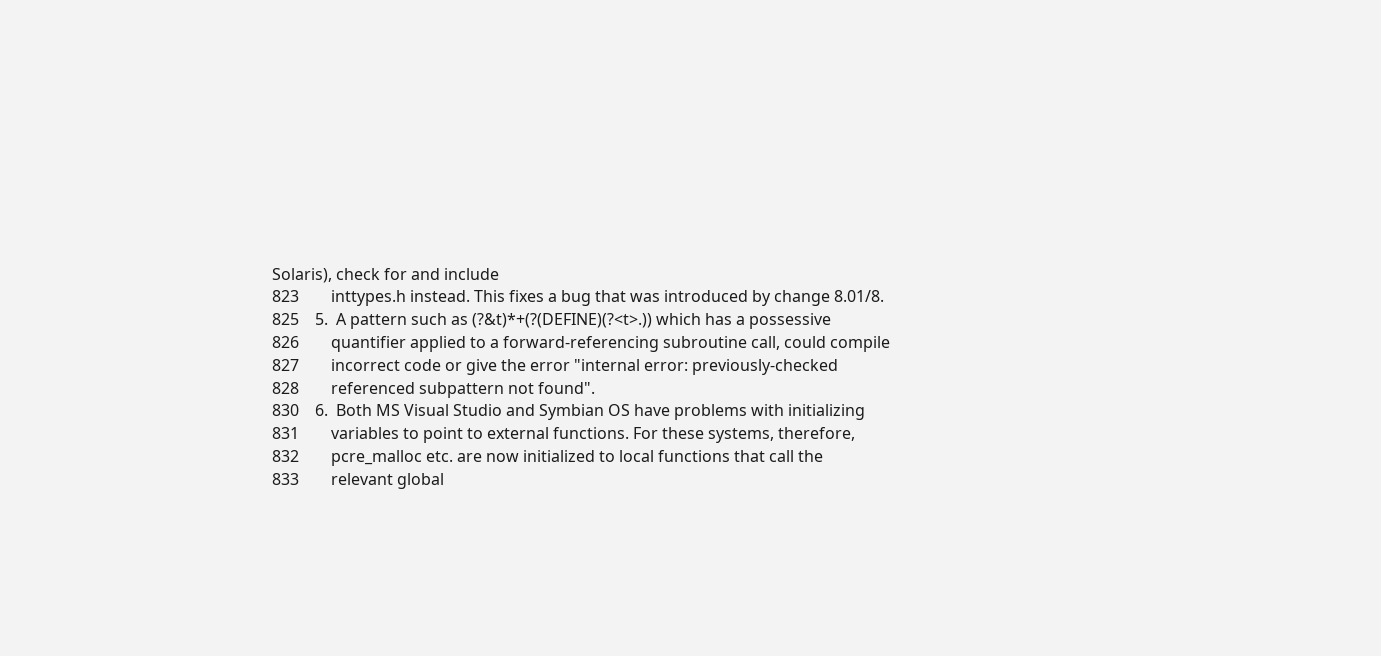Solaris), check for and include
823        inttypes.h instead. This fixes a bug that was introduced by change 8.01/8.
825    5.  A pattern such as (?&t)*+(?(DEFINE)(?<t>.)) which has a possessive
826        quantifier applied to a forward-referencing subroutine call, could compile
827        incorrect code or give the error "internal error: previously-checked
828        referenced subpattern not found".
830    6.  Both MS Visual Studio and Symbian OS have problems with initializing
831        variables to point to external functions. For these systems, therefore,
832        pcre_malloc etc. are now initialized to local functions that call the
833        relevant global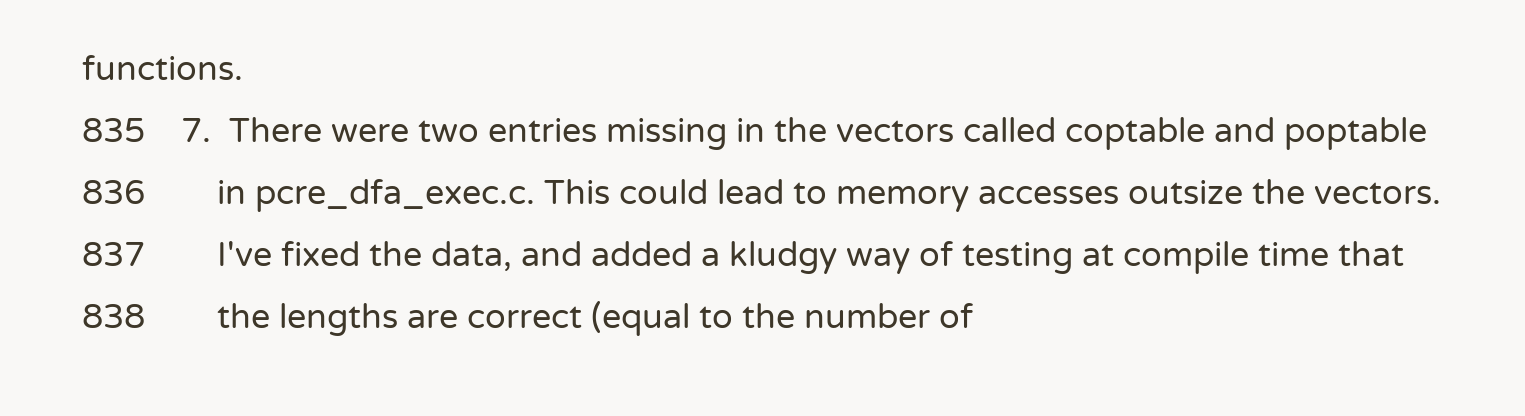functions.
835    7.  There were two entries missing in the vectors called coptable and poptable
836        in pcre_dfa_exec.c. This could lead to memory accesses outsize the vectors.
837        I've fixed the data, and added a kludgy way of testing at compile time that
838        the lengths are correct (equal to the number of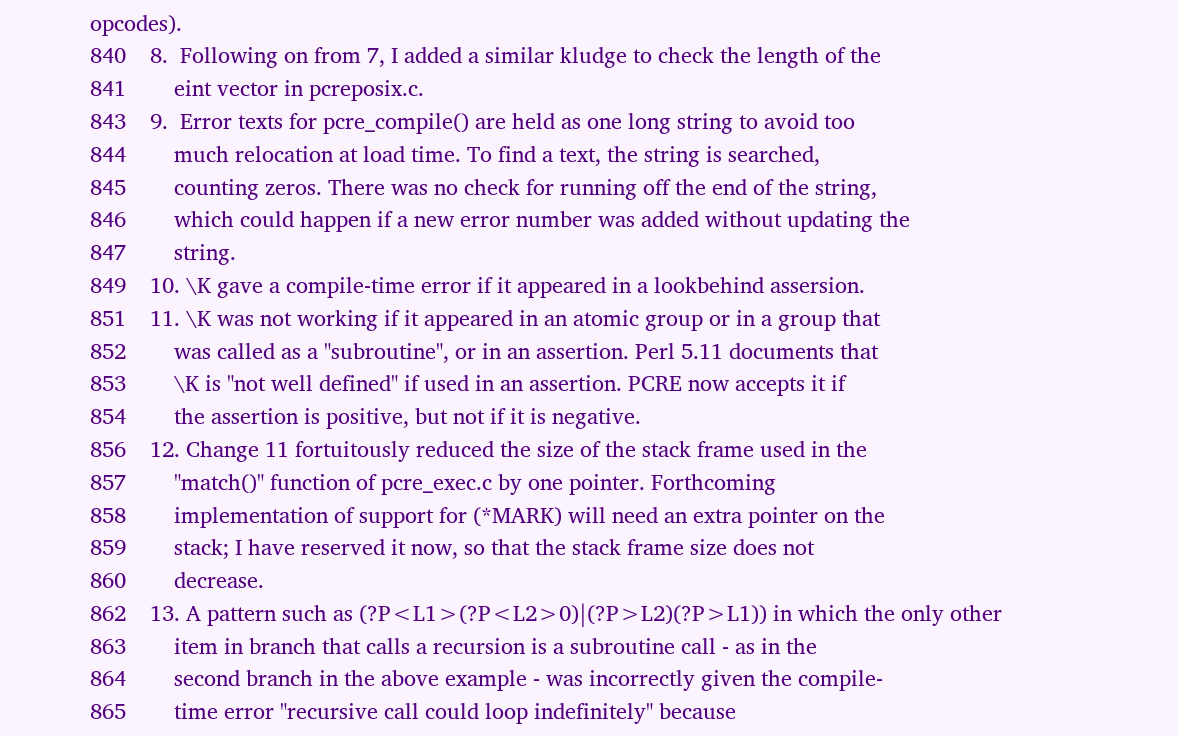opcodes).
840    8.  Following on from 7, I added a similar kludge to check the length of the
841        eint vector in pcreposix.c.
843    9.  Error texts for pcre_compile() are held as one long string to avoid too
844        much relocation at load time. To find a text, the string is searched,
845        counting zeros. There was no check for running off the end of the string,
846        which could happen if a new error number was added without updating the
847        string.
849    10. \K gave a compile-time error if it appeared in a lookbehind assersion.
851    11. \K was not working if it appeared in an atomic group or in a group that
852        was called as a "subroutine", or in an assertion. Perl 5.11 documents that
853        \K is "not well defined" if used in an assertion. PCRE now accepts it if
854        the assertion is positive, but not if it is negative.
856    12. Change 11 fortuitously reduced the size of the stack frame used in the
857        "match()" function of pcre_exec.c by one pointer. Forthcoming
858        implementation of support for (*MARK) will need an extra pointer on the
859        stack; I have reserved it now, so that the stack frame size does not
860        decrease.
862    13. A pattern such as (?P<L1>(?P<L2>0)|(?P>L2)(?P>L1)) in which the only other
863        item in branch that calls a recursion is a subroutine call - as in the
864        second branch in the above example - was incorrectly given the compile-
865        time error "recursive call could loop indefinitely" because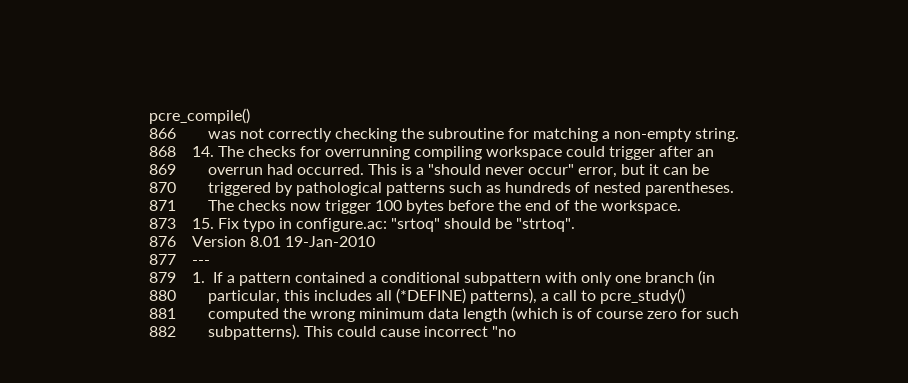pcre_compile()
866        was not correctly checking the subroutine for matching a non-empty string.
868    14. The checks for overrunning compiling workspace could trigger after an
869        overrun had occurred. This is a "should never occur" error, but it can be
870        triggered by pathological patterns such as hundreds of nested parentheses.
871        The checks now trigger 100 bytes before the end of the workspace.
873    15. Fix typo in configure.ac: "srtoq" should be "strtoq".
876    Version 8.01 19-Jan-2010
877    ---
879    1.  If a pattern contained a conditional subpattern with only one branch (in
880        particular, this includes all (*DEFINE) patterns), a call to pcre_study()
881        computed the wrong minimum data length (which is of course zero for such
882        subpatterns). This could cause incorrect "no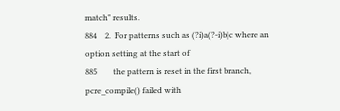match" results.
884    2.  For patterns such as (?i)a(?-i)b|c where an option setting at the start of
885        the pattern is reset in the first branch, pcre_compile() failed with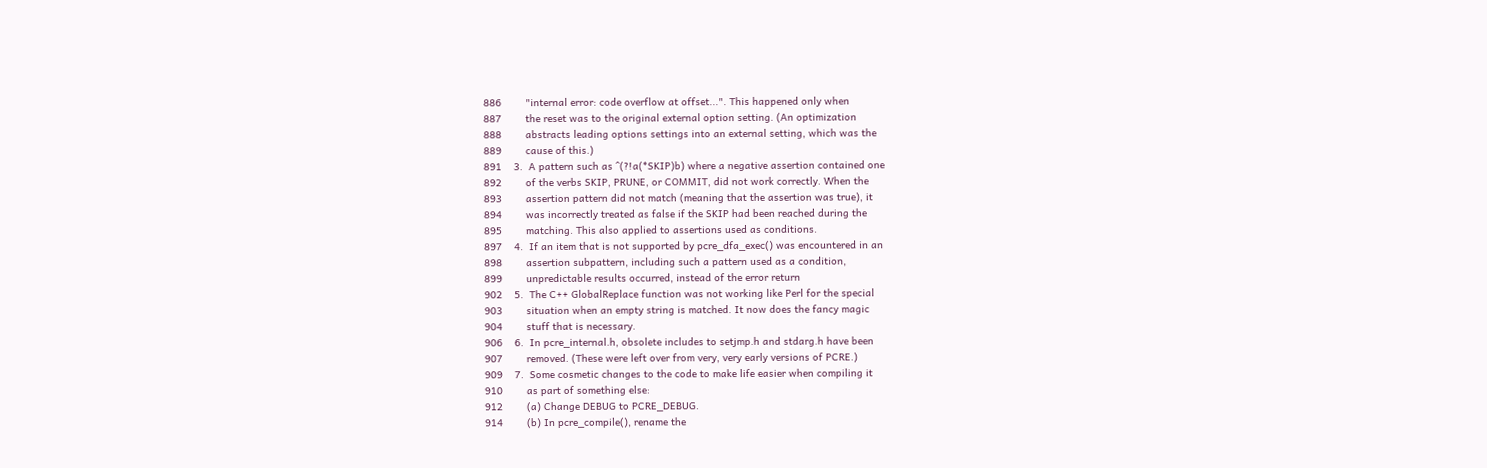886        "internal error: code overflow at offset...". This happened only when
887        the reset was to the original external option setting. (An optimization
888        abstracts leading options settings into an external setting, which was the
889        cause of this.)
891    3.  A pattern such as ^(?!a(*SKIP)b) where a negative assertion contained one
892        of the verbs SKIP, PRUNE, or COMMIT, did not work correctly. When the
893        assertion pattern did not match (meaning that the assertion was true), it
894        was incorrectly treated as false if the SKIP had been reached during the
895        matching. This also applied to assertions used as conditions.
897    4.  If an item that is not supported by pcre_dfa_exec() was encountered in an
898        assertion subpattern, including such a pattern used as a condition,
899        unpredictable results occurred, instead of the error return
902    5.  The C++ GlobalReplace function was not working like Perl for the special
903        situation when an empty string is matched. It now does the fancy magic
904        stuff that is necessary.
906    6.  In pcre_internal.h, obsolete includes to setjmp.h and stdarg.h have been
907        removed. (These were left over from very, very early versions of PCRE.)
909    7.  Some cosmetic changes to the code to make life easier when compiling it
910        as part of something else:
912        (a) Change DEBUG to PCRE_DEBUG.
914        (b) In pcre_compile(), rename the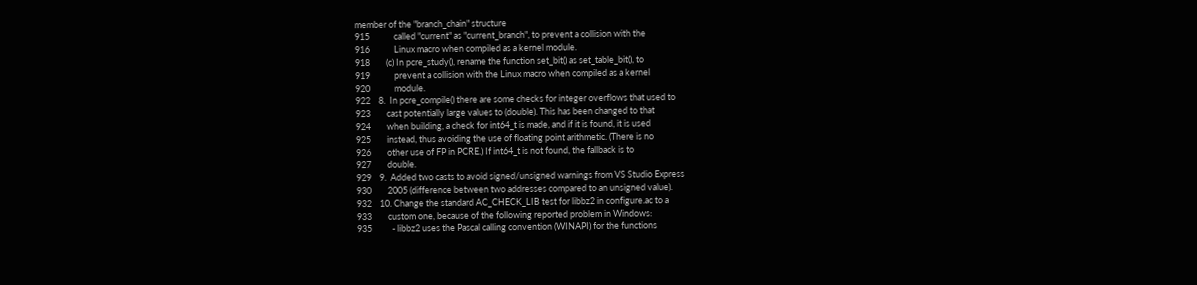member of the "branch_chain" structure
915            called "current" as "current_branch", to prevent a collision with the
916            Linux macro when compiled as a kernel module.
918        (c) In pcre_study(), rename the function set_bit() as set_table_bit(), to
919            prevent a collision with the Linux macro when compiled as a kernel
920            module.
922    8.  In pcre_compile() there are some checks for integer overflows that used to
923        cast potentially large values to (double). This has been changed to that
924        when building, a check for int64_t is made, and if it is found, it is used
925        instead, thus avoiding the use of floating point arithmetic. (There is no
926        other use of FP in PCRE.) If int64_t is not found, the fallback is to
927        double.
929    9.  Added two casts to avoid signed/unsigned warnings from VS Studio Express
930        2005 (difference between two addresses compared to an unsigned value).
932    10. Change the standard AC_CHECK_LIB test for libbz2 in configure.ac to a
933        custom one, because of the following reported problem in Windows:
935          - libbz2 uses the Pascal calling convention (WINAPI) for the functions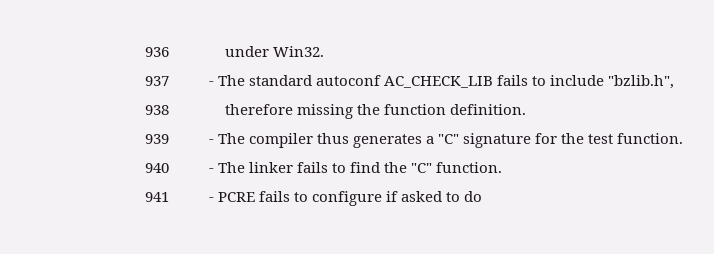936              under Win32.
937          - The standard autoconf AC_CHECK_LIB fails to include "bzlib.h",
938              therefore missing the function definition.
939          - The compiler thus generates a "C" signature for the test function.
940          - The linker fails to find the "C" function.
941          - PCRE fails to configure if asked to do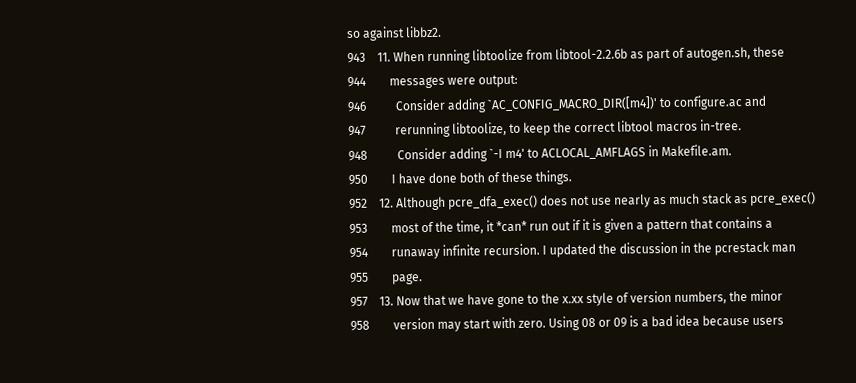so against libbz2.
943    11. When running libtoolize from libtool-2.2.6b as part of autogen.sh, these
944        messages were output:
946          Consider adding `AC_CONFIG_MACRO_DIR([m4])' to configure.ac and
947          rerunning libtoolize, to keep the correct libtool macros in-tree.
948          Consider adding `-I m4' to ACLOCAL_AMFLAGS in Makefile.am.
950        I have done both of these things.
952    12. Although pcre_dfa_exec() does not use nearly as much stack as pcre_exec()
953        most of the time, it *can* run out if it is given a pattern that contains a
954        runaway infinite recursion. I updated the discussion in the pcrestack man
955        page.
957    13. Now that we have gone to the x.xx style of version numbers, the minor
958        version may start with zero. Using 08 or 09 is a bad idea because users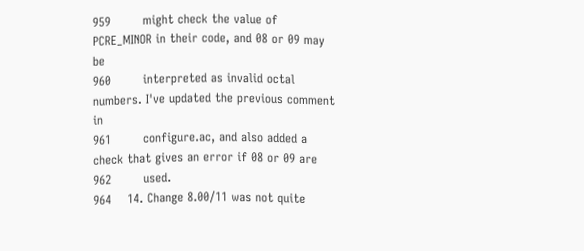959        might check the value of PCRE_MINOR in their code, and 08 or 09 may be
960        interpreted as invalid octal numbers. I've updated the previous comment in
961        configure.ac, and also added a check that gives an error if 08 or 09 are
962        used.
964    14. Change 8.00/11 was not quite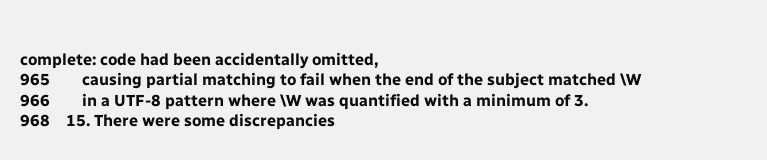complete: code had been accidentally omitted,
965        causing partial matching to fail when the end of the subject matched \W
966        in a UTF-8 pattern where \W was quantified with a minimum of 3.
968    15. There were some discrepancies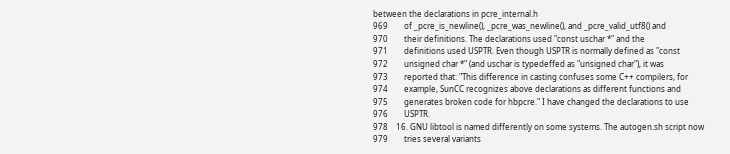between the declarations in pcre_internal.h
969        of _pcre_is_newline(), _pcre_was_newline(), and _pcre_valid_utf8() and
970        their definitions. The declarations used "const uschar *" and the
971        definitions used USPTR. Even though USPTR is normally defined as "const
972        unsigned char *" (and uschar is typedeffed as "unsigned char"), it was
973        reported that: "This difference in casting confuses some C++ compilers, for
974        example, SunCC recognizes above declarations as different functions and
975        generates broken code for hbpcre." I have changed the declarations to use
976        USPTR.
978    16. GNU libtool is named differently on some systems. The autogen.sh script now
979        tries several variants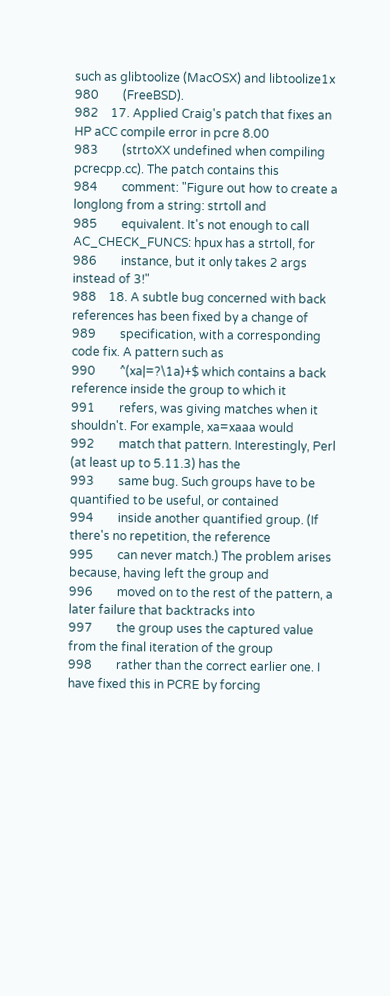such as glibtoolize (MacOSX) and libtoolize1x
980        (FreeBSD).
982    17. Applied Craig's patch that fixes an HP aCC compile error in pcre 8.00
983        (strtoXX undefined when compiling pcrecpp.cc). The patch contains this
984        comment: "Figure out how to create a longlong from a string: strtoll and
985        equivalent. It's not enough to call AC_CHECK_FUNCS: hpux has a strtoll, for
986        instance, but it only takes 2 args instead of 3!"
988    18. A subtle bug concerned with back references has been fixed by a change of
989        specification, with a corresponding code fix. A pattern such as
990        ^(xa|=?\1a)+$ which contains a back reference inside the group to which it
991        refers, was giving matches when it shouldn't. For example, xa=xaaa would
992        match that pattern. Interestingly, Perl (at least up to 5.11.3) has the
993        same bug. Such groups have to be quantified to be useful, or contained
994        inside another quantified group. (If there's no repetition, the reference
995        can never match.) The problem arises because, having left the group and
996        moved on to the rest of the pattern, a later failure that backtracks into
997        the group uses the captured value from the final iteration of the group
998        rather than the correct earlier one. I have fixed this in PCRE by forcing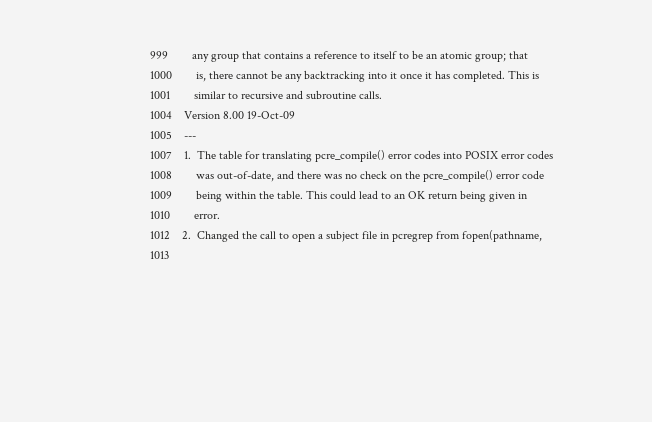999        any group that contains a reference to itself to be an atomic group; that
1000        is, there cannot be any backtracking into it once it has completed. This is
1001        similar to recursive and subroutine calls.
1004    Version 8.00 19-Oct-09
1005    ---
1007    1.  The table for translating pcre_compile() error codes into POSIX error codes
1008        was out-of-date, and there was no check on the pcre_compile() error code
1009        being within the table. This could lead to an OK return being given in
1010        error.
1012    2.  Changed the call to open a subject file in pcregrep from fopen(pathname,
1013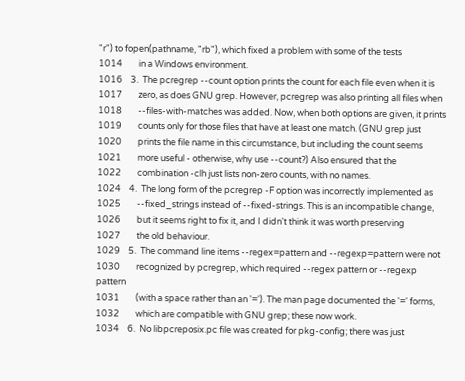"r") to fopen(pathname, "rb"), which fixed a problem with some of the tests
1014        in a Windows environment.
1016    3.  The pcregrep --count option prints the count for each file even when it is
1017        zero, as does GNU grep. However, pcregrep was also printing all files when
1018        --files-with-matches was added. Now, when both options are given, it prints
1019        counts only for those files that have at least one match. (GNU grep just
1020        prints the file name in this circumstance, but including the count seems
1021        more useful - otherwise, why use --count?) Also ensured that the
1022        combination -clh just lists non-zero counts, with no names.
1024    4.  The long form of the pcregrep -F option was incorrectly implemented as
1025        --fixed_strings instead of --fixed-strings. This is an incompatible change,
1026        but it seems right to fix it, and I didn't think it was worth preserving
1027        the old behaviour.
1029    5.  The command line items --regex=pattern and --regexp=pattern were not
1030        recognized by pcregrep, which required --regex pattern or --regexp pattern
1031        (with a space rather than an '='). The man page documented the '=' forms,
1032        which are compatible with GNU grep; these now work.
1034    6.  No libpcreposix.pc file was created for pkg-config; there was just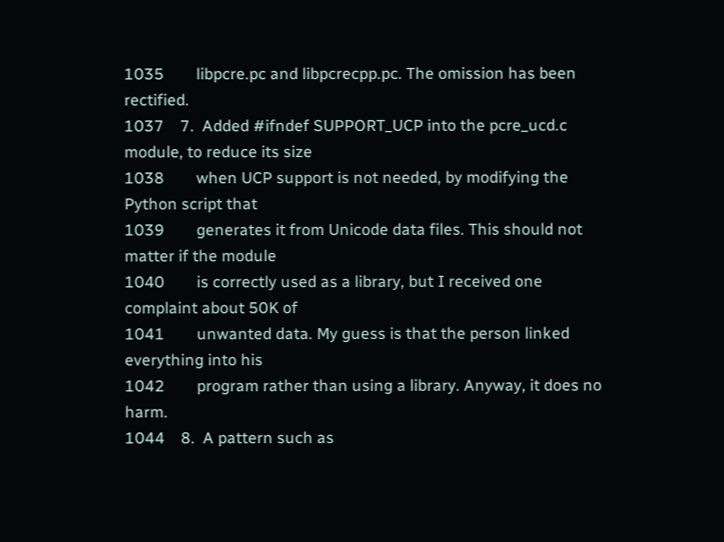1035        libpcre.pc and libpcrecpp.pc. The omission has been rectified.
1037    7.  Added #ifndef SUPPORT_UCP into the pcre_ucd.c module, to reduce its size
1038        when UCP support is not needed, by modifying the Python script that
1039        generates it from Unicode data files. This should not matter if the module
1040        is correctly used as a library, but I received one complaint about 50K of
1041        unwanted data. My guess is that the person linked everything into his
1042        program rather than using a library. Anyway, it does no harm.
1044    8.  A pattern such as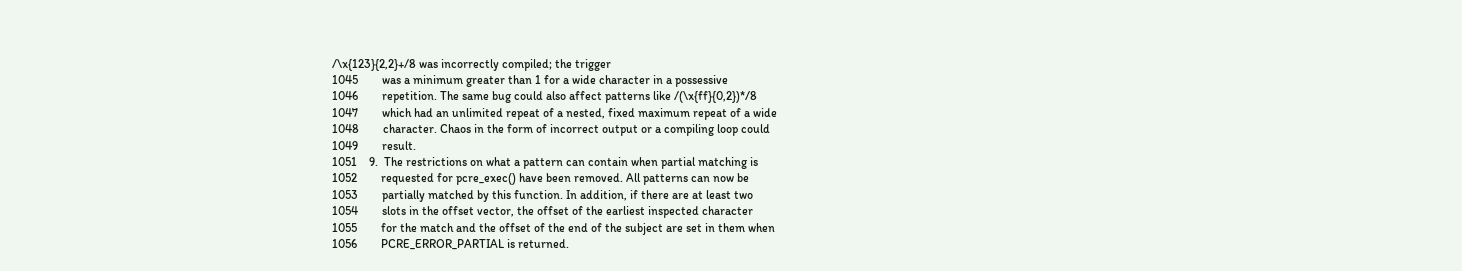/\x{123}{2,2}+/8 was incorrectly compiled; the trigger
1045        was a minimum greater than 1 for a wide character in a possessive
1046        repetition. The same bug could also affect patterns like /(\x{ff}{0,2})*/8
1047        which had an unlimited repeat of a nested, fixed maximum repeat of a wide
1048        character. Chaos in the form of incorrect output or a compiling loop could
1049        result.
1051    9.  The restrictions on what a pattern can contain when partial matching is
1052        requested for pcre_exec() have been removed. All patterns can now be
1053        partially matched by this function. In addition, if there are at least two
1054        slots in the offset vector, the offset of the earliest inspected character
1055        for the match and the offset of the end of the subject are set in them when
1056        PCRE_ERROR_PARTIAL is returned.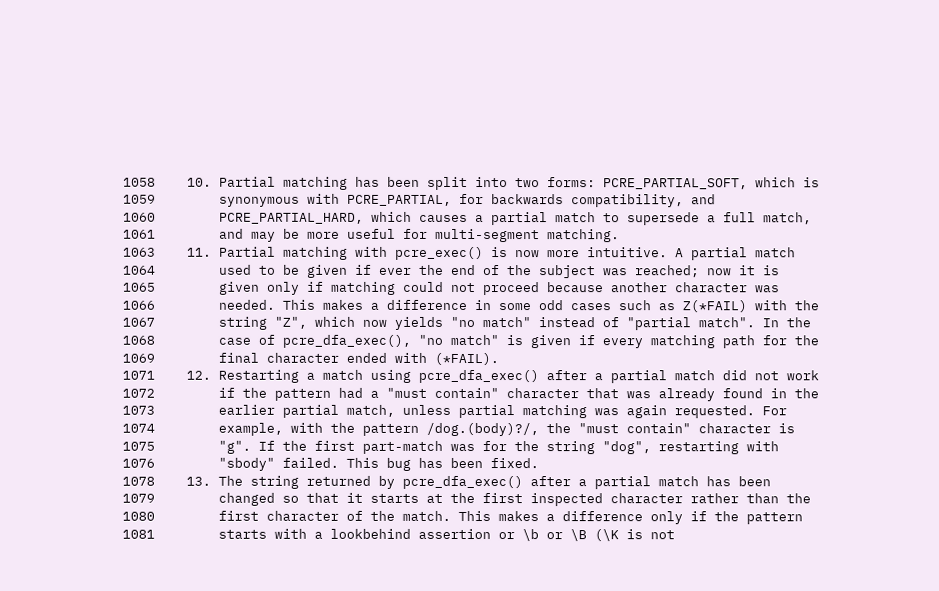1058    10. Partial matching has been split into two forms: PCRE_PARTIAL_SOFT, which is
1059        synonymous with PCRE_PARTIAL, for backwards compatibility, and
1060        PCRE_PARTIAL_HARD, which causes a partial match to supersede a full match,
1061        and may be more useful for multi-segment matching.
1063    11. Partial matching with pcre_exec() is now more intuitive. A partial match
1064        used to be given if ever the end of the subject was reached; now it is
1065        given only if matching could not proceed because another character was
1066        needed. This makes a difference in some odd cases such as Z(*FAIL) with the
1067        string "Z", which now yields "no match" instead of "partial match". In the
1068        case of pcre_dfa_exec(), "no match" is given if every matching path for the
1069        final character ended with (*FAIL).
1071    12. Restarting a match using pcre_dfa_exec() after a partial match did not work
1072        if the pattern had a "must contain" character that was already found in the
1073        earlier partial match, unless partial matching was again requested. For
1074        example, with the pattern /dog.(body)?/, the "must contain" character is
1075        "g". If the first part-match was for the string "dog", restarting with
1076        "sbody" failed. This bug has been fixed.
1078    13. The string returned by pcre_dfa_exec() after a partial match has been
1079        changed so that it starts at the first inspected character rather than the
1080        first character of the match. This makes a difference only if the pattern
1081        starts with a lookbehind assertion or \b or \B (\K is not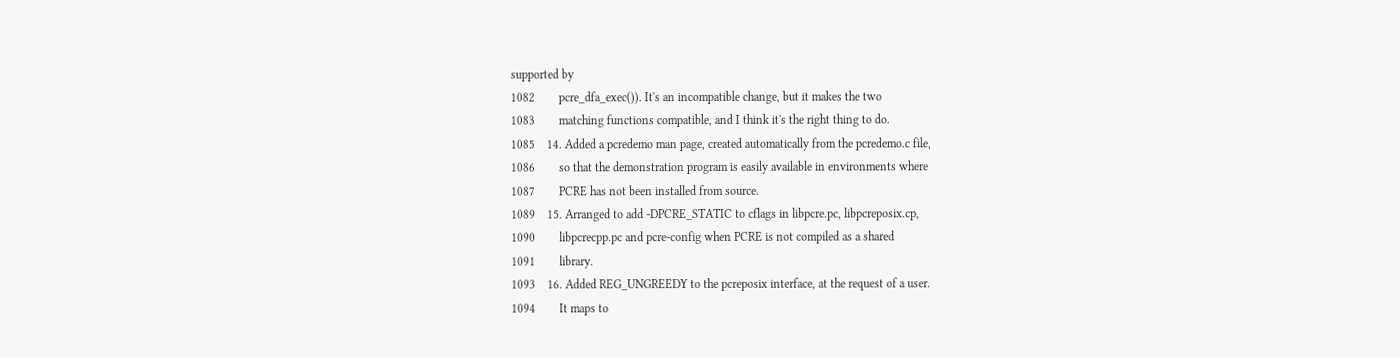supported by
1082        pcre_dfa_exec()). It's an incompatible change, but it makes the two
1083        matching functions compatible, and I think it's the right thing to do.
1085    14. Added a pcredemo man page, created automatically from the pcredemo.c file,
1086        so that the demonstration program is easily available in environments where
1087        PCRE has not been installed from source.
1089    15. Arranged to add -DPCRE_STATIC to cflags in libpcre.pc, libpcreposix.cp,
1090        libpcrecpp.pc and pcre-config when PCRE is not compiled as a shared
1091        library.
1093    16. Added REG_UNGREEDY to the pcreposix interface, at the request of a user.
1094        It maps to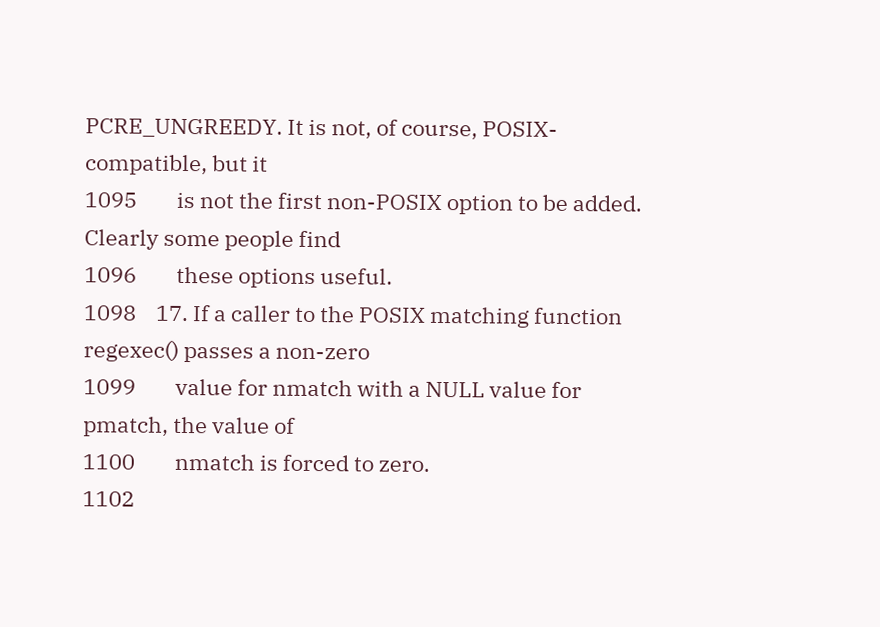PCRE_UNGREEDY. It is not, of course, POSIX-compatible, but it
1095        is not the first non-POSIX option to be added. Clearly some people find
1096        these options useful.
1098    17. If a caller to the POSIX matching function regexec() passes a non-zero
1099        value for nmatch with a NULL value for pmatch, the value of
1100        nmatch is forced to zero.
1102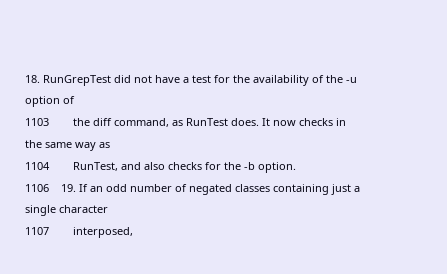18. RunGrepTest did not have a test for the availability of the -u option of
1103        the diff command, as RunTest does. It now checks in the same way as
1104        RunTest, and also checks for the -b option.
1106    19. If an odd number of negated classes containing just a single character
1107        interposed,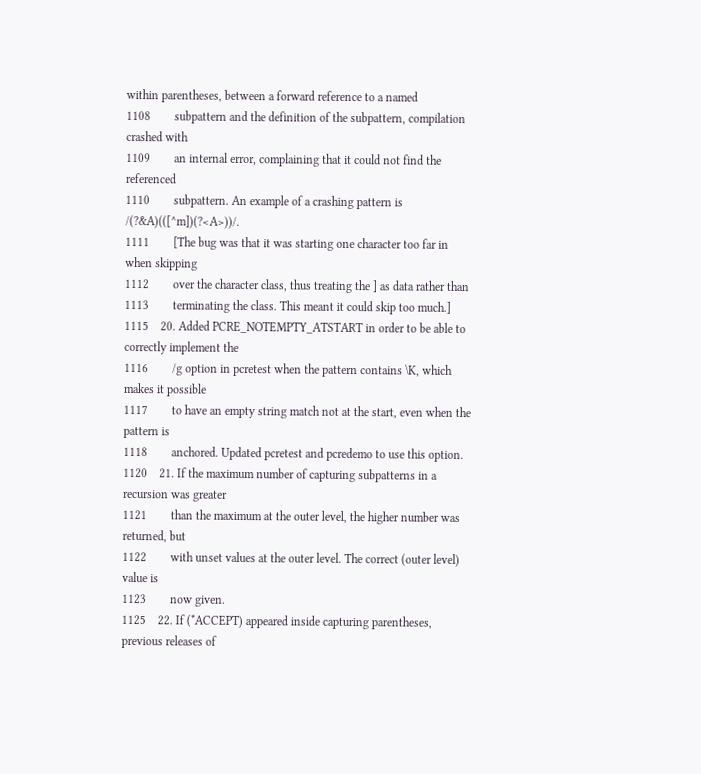within parentheses, between a forward reference to a named
1108        subpattern and the definition of the subpattern, compilation crashed with
1109        an internal error, complaining that it could not find the referenced
1110        subpattern. An example of a crashing pattern is /(?&A)(([^m])(?<A>))/.
1111        [The bug was that it was starting one character too far in when skipping
1112        over the character class, thus treating the ] as data rather than
1113        terminating the class. This meant it could skip too much.]
1115    20. Added PCRE_NOTEMPTY_ATSTART in order to be able to correctly implement the
1116        /g option in pcretest when the pattern contains \K, which makes it possible
1117        to have an empty string match not at the start, even when the pattern is
1118        anchored. Updated pcretest and pcredemo to use this option.
1120    21. If the maximum number of capturing subpatterns in a recursion was greater
1121        than the maximum at the outer level, the higher number was returned, but
1122        with unset values at the outer level. The correct (outer level) value is
1123        now given.
1125    22. If (*ACCEPT) appeared inside capturing parentheses, previous releases of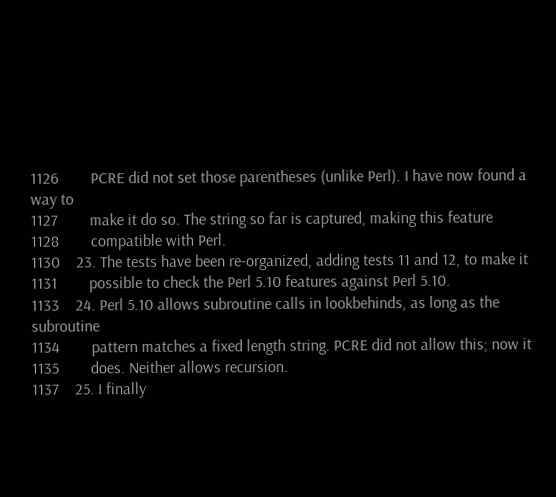1126        PCRE did not set those parentheses (unlike Perl). I have now found a way to
1127        make it do so. The string so far is captured, making this feature
1128        compatible with Perl.
1130    23. The tests have been re-organized, adding tests 11 and 12, to make it
1131        possible to check the Perl 5.10 features against Perl 5.10.
1133    24. Perl 5.10 allows subroutine calls in lookbehinds, as long as the subroutine
1134        pattern matches a fixed length string. PCRE did not allow this; now it
1135        does. Neither allows recursion.
1137    25. I finally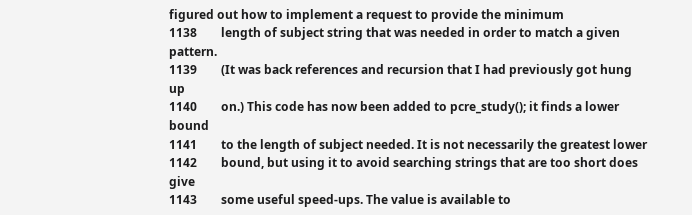figured out how to implement a request to provide the minimum
1138        length of subject string that was needed in order to match a given pattern.
1139        (It was back references and recursion that I had previously got hung up
1140        on.) This code has now been added to pcre_study(); it finds a lower bound
1141        to the length of subject needed. It is not necessarily the greatest lower
1142        bound, but using it to avoid searching strings that are too short does give
1143        some useful speed-ups. The value is available to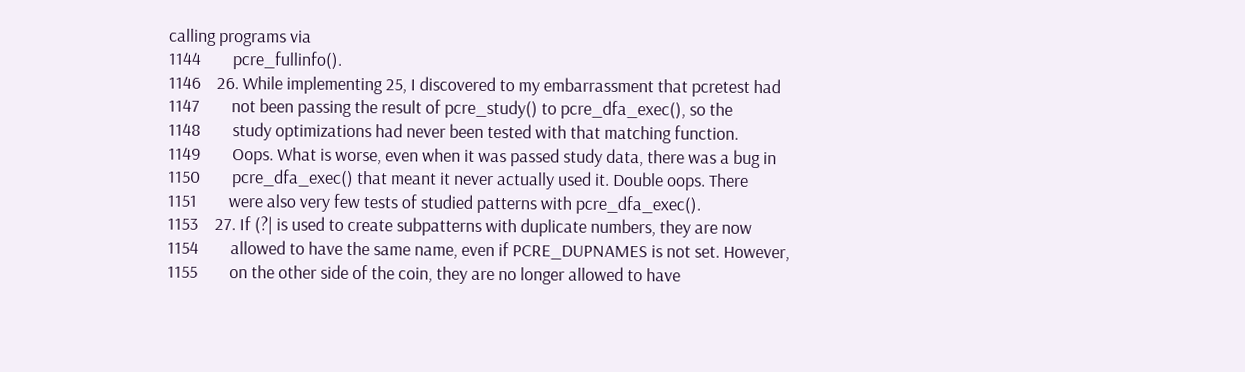calling programs via
1144        pcre_fullinfo().
1146    26. While implementing 25, I discovered to my embarrassment that pcretest had
1147        not been passing the result of pcre_study() to pcre_dfa_exec(), so the
1148        study optimizations had never been tested with that matching function.
1149        Oops. What is worse, even when it was passed study data, there was a bug in
1150        pcre_dfa_exec() that meant it never actually used it. Double oops. There
1151        were also very few tests of studied patterns with pcre_dfa_exec().
1153    27. If (?| is used to create subpatterns with duplicate numbers, they are now
1154        allowed to have the same name, even if PCRE_DUPNAMES is not set. However,
1155        on the other side of the coin, they are no longer allowed to have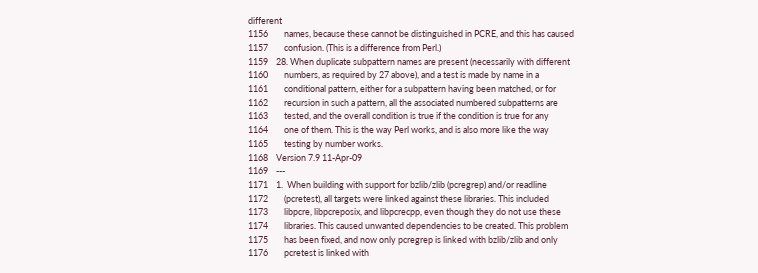different
1156        names, because these cannot be distinguished in PCRE, and this has caused
1157        confusion. (This is a difference from Perl.)
1159    28. When duplicate subpattern names are present (necessarily with different
1160        numbers, as required by 27 above), and a test is made by name in a
1161        conditional pattern, either for a subpattern having been matched, or for
1162        recursion in such a pattern, all the associated numbered subpatterns are
1163        tested, and the overall condition is true if the condition is true for any
1164        one of them. This is the way Perl works, and is also more like the way
1165        testing by number works.
1168    Version 7.9 11-Apr-09
1169    ---
1171    1.  When building with support for bzlib/zlib (pcregrep) and/or readline
1172        (pcretest), all targets were linked against these libraries. This included
1173        libpcre, libpcreposix, and libpcrecpp, even though they do not use these
1174        libraries. This caused unwanted dependencies to be created. This problem
1175        has been fixed, and now only pcregrep is linked with bzlib/zlib and only
1176        pcretest is linked with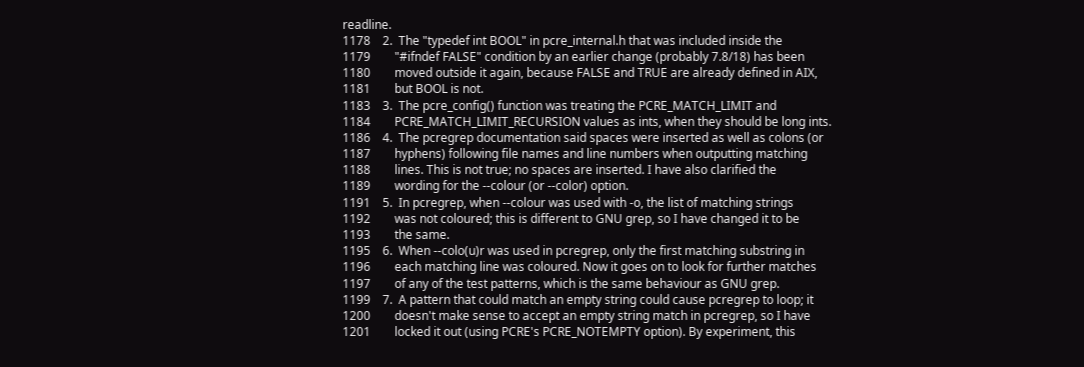readline.
1178    2.  The "typedef int BOOL" in pcre_internal.h that was included inside the
1179        "#ifndef FALSE" condition by an earlier change (probably 7.8/18) has been
1180        moved outside it again, because FALSE and TRUE are already defined in AIX,
1181        but BOOL is not.
1183    3.  The pcre_config() function was treating the PCRE_MATCH_LIMIT and
1184        PCRE_MATCH_LIMIT_RECURSION values as ints, when they should be long ints.
1186    4.  The pcregrep documentation said spaces were inserted as well as colons (or
1187        hyphens) following file names and line numbers when outputting matching
1188        lines. This is not true; no spaces are inserted. I have also clarified the
1189        wording for the --colour (or --color) option.
1191    5.  In pcregrep, when --colour was used with -o, the list of matching strings
1192        was not coloured; this is different to GNU grep, so I have changed it to be
1193        the same.
1195    6.  When --colo(u)r was used in pcregrep, only the first matching substring in
1196        each matching line was coloured. Now it goes on to look for further matches
1197        of any of the test patterns, which is the same behaviour as GNU grep.
1199    7.  A pattern that could match an empty string could cause pcregrep to loop; it
1200        doesn't make sense to accept an empty string match in pcregrep, so I have
1201        locked it out (using PCRE's PCRE_NOTEMPTY option). By experiment, this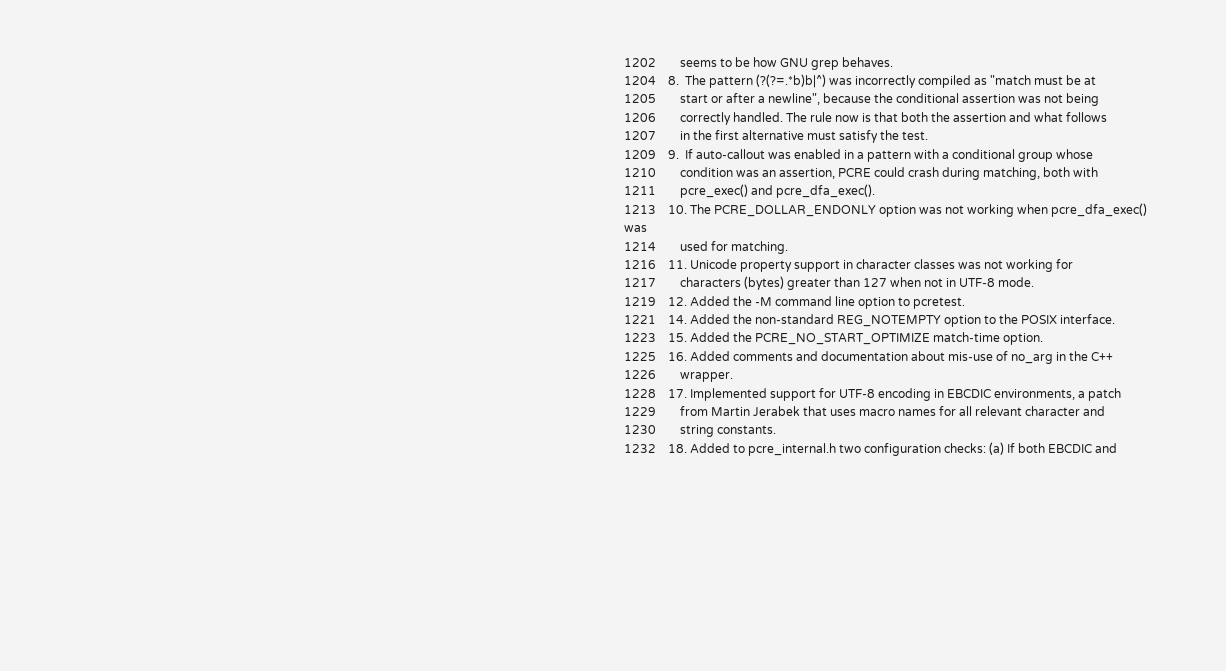1202        seems to be how GNU grep behaves.
1204    8.  The pattern (?(?=.*b)b|^) was incorrectly compiled as "match must be at
1205        start or after a newline", because the conditional assertion was not being
1206        correctly handled. The rule now is that both the assertion and what follows
1207        in the first alternative must satisfy the test.
1209    9.  If auto-callout was enabled in a pattern with a conditional group whose
1210        condition was an assertion, PCRE could crash during matching, both with
1211        pcre_exec() and pcre_dfa_exec().
1213    10. The PCRE_DOLLAR_ENDONLY option was not working when pcre_dfa_exec() was
1214        used for matching.
1216    11. Unicode property support in character classes was not working for
1217        characters (bytes) greater than 127 when not in UTF-8 mode.
1219    12. Added the -M command line option to pcretest.
1221    14. Added the non-standard REG_NOTEMPTY option to the POSIX interface.
1223    15. Added the PCRE_NO_START_OPTIMIZE match-time option.
1225    16. Added comments and documentation about mis-use of no_arg in the C++
1226        wrapper.
1228    17. Implemented support for UTF-8 encoding in EBCDIC environments, a patch
1229        from Martin Jerabek that uses macro names for all relevant character and
1230        string constants.
1232    18. Added to pcre_internal.h two configuration checks: (a) If both EBCDIC and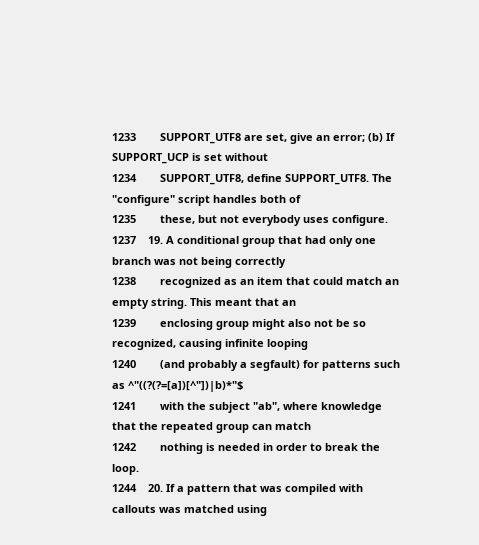1233        SUPPORT_UTF8 are set, give an error; (b) If SUPPORT_UCP is set without
1234        SUPPORT_UTF8, define SUPPORT_UTF8. The "configure" script handles both of
1235        these, but not everybody uses configure.
1237    19. A conditional group that had only one branch was not being correctly
1238        recognized as an item that could match an empty string. This meant that an
1239        enclosing group might also not be so recognized, causing infinite looping
1240        (and probably a segfault) for patterns such as ^"((?(?=[a])[^"])|b)*"$
1241        with the subject "ab", where knowledge that the repeated group can match
1242        nothing is needed in order to break the loop.
1244    20. If a pattern that was compiled with callouts was matched using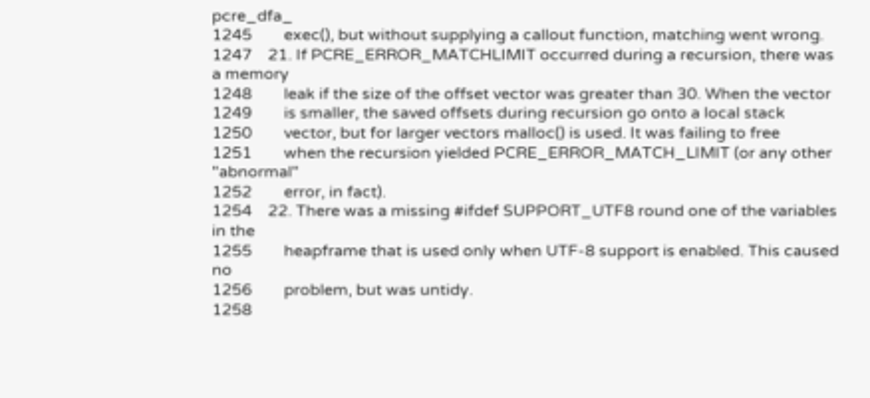pcre_dfa_
1245        exec(), but without supplying a callout function, matching went wrong.
1247    21. If PCRE_ERROR_MATCHLIMIT occurred during a recursion, there was a memory
1248        leak if the size of the offset vector was greater than 30. When the vector
1249        is smaller, the saved offsets during recursion go onto a local stack
1250        vector, but for larger vectors malloc() is used. It was failing to free
1251        when the recursion yielded PCRE_ERROR_MATCH_LIMIT (or any other "abnormal"
1252        error, in fact).
1254    22. There was a missing #ifdef SUPPORT_UTF8 round one of the variables in the
1255        heapframe that is used only when UTF-8 support is enabled. This caused no
1256        problem, but was untidy.
1258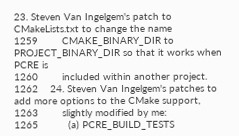23. Steven Van Ingelgem's patch to CMakeLists.txt to change the name
1259        CMAKE_BINARY_DIR to PROJECT_BINARY_DIR so that it works when PCRE is
1260        included within another project.
1262    24. Steven Van Ingelgem's patches to add more options to the CMake support,
1263        slightly modified by me:
1265          (a) PCRE_BUILD_TESTS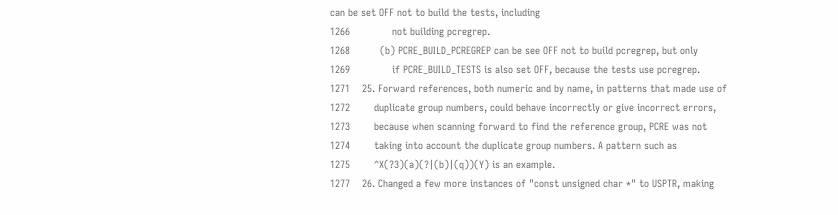can be set OFF not to build the tests, including
1266              not building pcregrep.
1268          (b) PCRE_BUILD_PCREGREP can be see OFF not to build pcregrep, but only
1269              if PCRE_BUILD_TESTS is also set OFF, because the tests use pcregrep.
1271    25. Forward references, both numeric and by name, in patterns that made use of
1272        duplicate group numbers, could behave incorrectly or give incorrect errors,
1273        because when scanning forward to find the reference group, PCRE was not
1274        taking into account the duplicate group numbers. A pattern such as
1275        ^X(?3)(a)(?|(b)|(q))(Y) is an example.
1277    26. Changed a few more instances of "const unsigned char *" to USPTR, making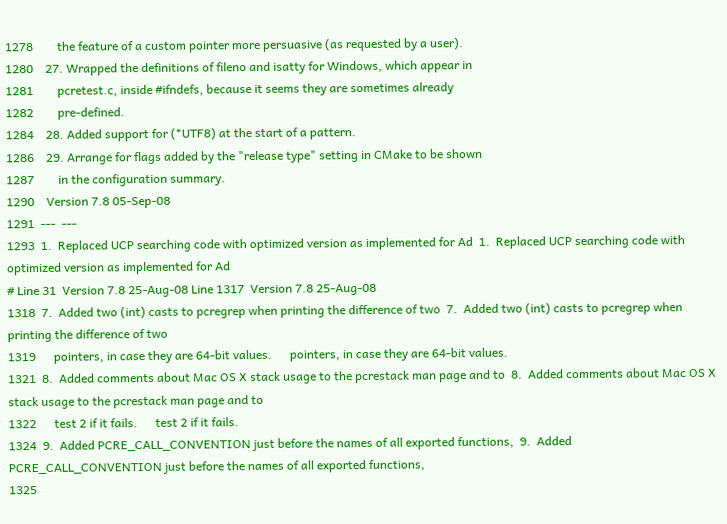1278        the feature of a custom pointer more persuasive (as requested by a user).
1280    27. Wrapped the definitions of fileno and isatty for Windows, which appear in
1281        pcretest.c, inside #ifndefs, because it seems they are sometimes already
1282        pre-defined.
1284    28. Added support for (*UTF8) at the start of a pattern.
1286    29. Arrange for flags added by the "release type" setting in CMake to be shown
1287        in the configuration summary.
1290    Version 7.8 05-Sep-08
1291  ---  ---
1293  1.  Replaced UCP searching code with optimized version as implemented for Ad  1.  Replaced UCP searching code with optimized version as implemented for Ad
# Line 31  Version 7.8 25-Aug-08 Line 1317  Version 7.8 25-Aug-08
1318  7.  Added two (int) casts to pcregrep when printing the difference of two  7.  Added two (int) casts to pcregrep when printing the difference of two
1319      pointers, in case they are 64-bit values.      pointers, in case they are 64-bit values.
1321  8.  Added comments about Mac OS X stack usage to the pcrestack man page and to  8.  Added comments about Mac OS X stack usage to the pcrestack man page and to
1322      test 2 if it fails.      test 2 if it fails.
1324  9.  Added PCRE_CALL_CONVENTION just before the names of all exported functions,  9.  Added PCRE_CALL_CONVENTION just before the names of all exported functions,
1325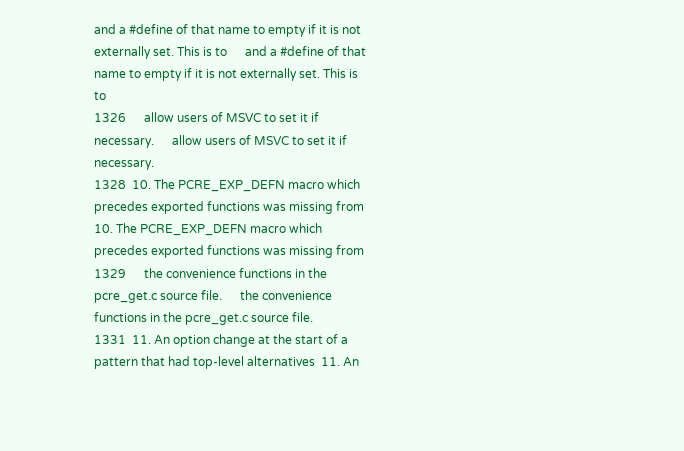and a #define of that name to empty if it is not externally set. This is to      and a #define of that name to empty if it is not externally set. This is to
1326      allow users of MSVC to set it if necessary.      allow users of MSVC to set it if necessary.
1328  10. The PCRE_EXP_DEFN macro which precedes exported functions was missing from  10. The PCRE_EXP_DEFN macro which precedes exported functions was missing from
1329      the convenience functions in the pcre_get.c source file.      the convenience functions in the pcre_get.c source file.
1331  11. An option change at the start of a pattern that had top-level alternatives  11. An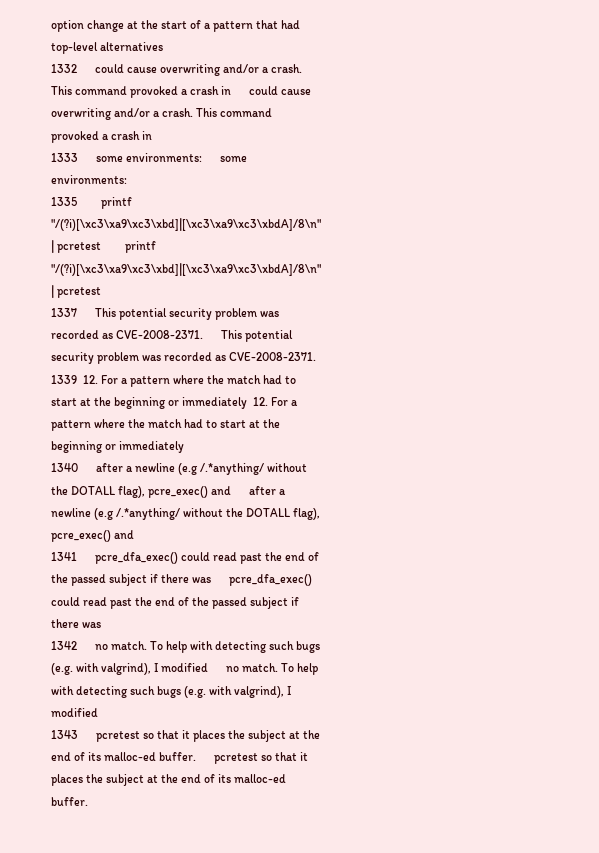option change at the start of a pattern that had top-level alternatives
1332      could cause overwriting and/or a crash. This command provoked a crash in      could cause overwriting and/or a crash. This command provoked a crash in
1333      some environments:      some environments:
1335        printf "/(?i)[\xc3\xa9\xc3\xbd]|[\xc3\xa9\xc3\xbdA]/8\n" | pcretest        printf "/(?i)[\xc3\xa9\xc3\xbd]|[\xc3\xa9\xc3\xbdA]/8\n" | pcretest
1337      This potential security problem was recorded as CVE-2008-2371.      This potential security problem was recorded as CVE-2008-2371.
1339  12. For a pattern where the match had to start at the beginning or immediately  12. For a pattern where the match had to start at the beginning or immediately
1340      after a newline (e.g /.*anything/ without the DOTALL flag), pcre_exec() and      after a newline (e.g /.*anything/ without the DOTALL flag), pcre_exec() and
1341      pcre_dfa_exec() could read past the end of the passed subject if there was      pcre_dfa_exec() could read past the end of the passed subject if there was
1342      no match. To help with detecting such bugs (e.g. with valgrind), I modified      no match. To help with detecting such bugs (e.g. with valgrind), I modified
1343      pcretest so that it places the subject at the end of its malloc-ed buffer.      pcretest so that it places the subject at the end of its malloc-ed buffer.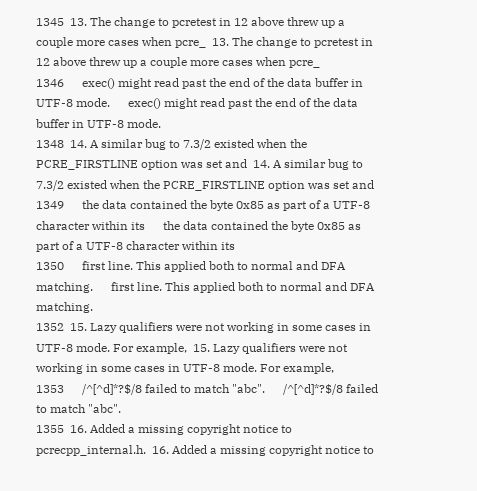1345  13. The change to pcretest in 12 above threw up a couple more cases when pcre_  13. The change to pcretest in 12 above threw up a couple more cases when pcre_
1346      exec() might read past the end of the data buffer in UTF-8 mode.      exec() might read past the end of the data buffer in UTF-8 mode.
1348  14. A similar bug to 7.3/2 existed when the PCRE_FIRSTLINE option was set and  14. A similar bug to 7.3/2 existed when the PCRE_FIRSTLINE option was set and
1349      the data contained the byte 0x85 as part of a UTF-8 character within its      the data contained the byte 0x85 as part of a UTF-8 character within its
1350      first line. This applied both to normal and DFA matching.      first line. This applied both to normal and DFA matching.
1352  15. Lazy qualifiers were not working in some cases in UTF-8 mode. For example,  15. Lazy qualifiers were not working in some cases in UTF-8 mode. For example,
1353      /^[^d]*?$/8 failed to match "abc".      /^[^d]*?$/8 failed to match "abc".
1355  16. Added a missing copyright notice to pcrecpp_internal.h.  16. Added a missing copyright notice to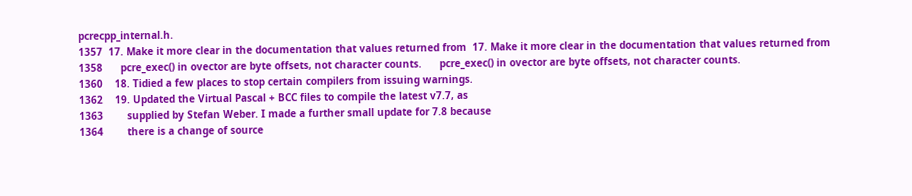pcrecpp_internal.h.
1357  17. Make it more clear in the documentation that values returned from  17. Make it more clear in the documentation that values returned from
1358      pcre_exec() in ovector are byte offsets, not character counts.      pcre_exec() in ovector are byte offsets, not character counts.
1360    18. Tidied a few places to stop certain compilers from issuing warnings.
1362    19. Updated the Virtual Pascal + BCC files to compile the latest v7.7, as
1363        supplied by Stefan Weber. I made a further small update for 7.8 because
1364        there is a change of source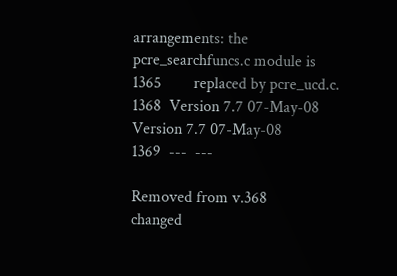arrangements: the pcre_searchfuncs.c module is
1365        replaced by pcre_ucd.c.
1368  Version 7.7 07-May-08  Version 7.7 07-May-08
1369  ---  ---

Removed from v.368
changed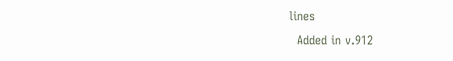lines
  Added in v.912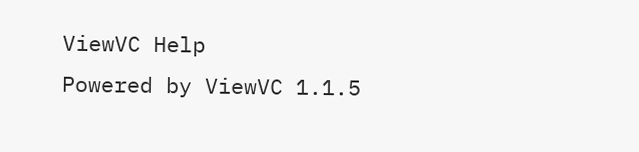ViewVC Help
Powered by ViewVC 1.1.5